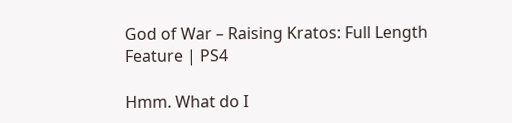God of War – Raising Kratos: Full Length Feature | PS4

Hmm. What do I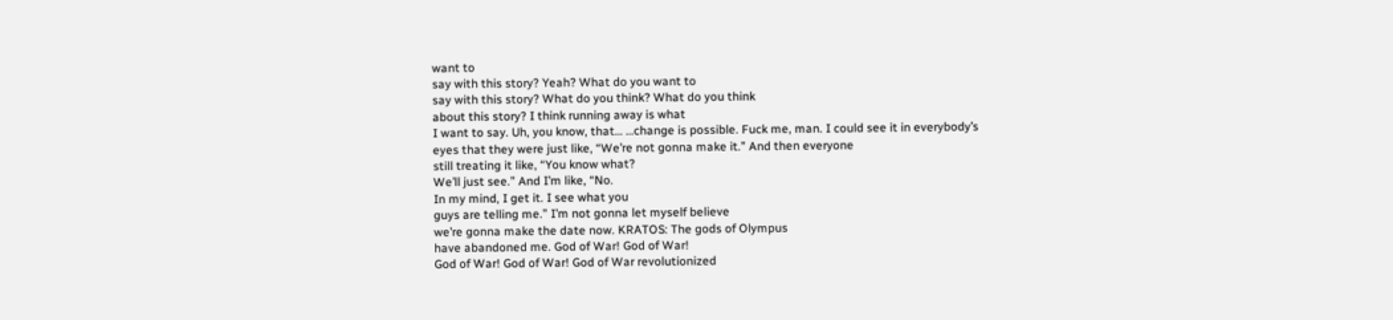want to
say with this story? Yeah? What do you want to
say with this story? What do you think? What do you think
about this story? I think running away is what
I want to say. Uh, you know, that… …change is possible. Fuck me, man. I could see it in everybody’s
eyes that they were just like, “We’re not gonna make it.” And then everyone
still treating it like, “You know what?
We’ll just see.” And I’m like, “No.
In my mind, I get it. I see what you
guys are telling me.” I’m not gonna let myself believe
we’re gonna make the date now. KRATOS: The gods of Olympus
have abandoned me. God of War! God of War!
God of War! God of War! God of War revolutionized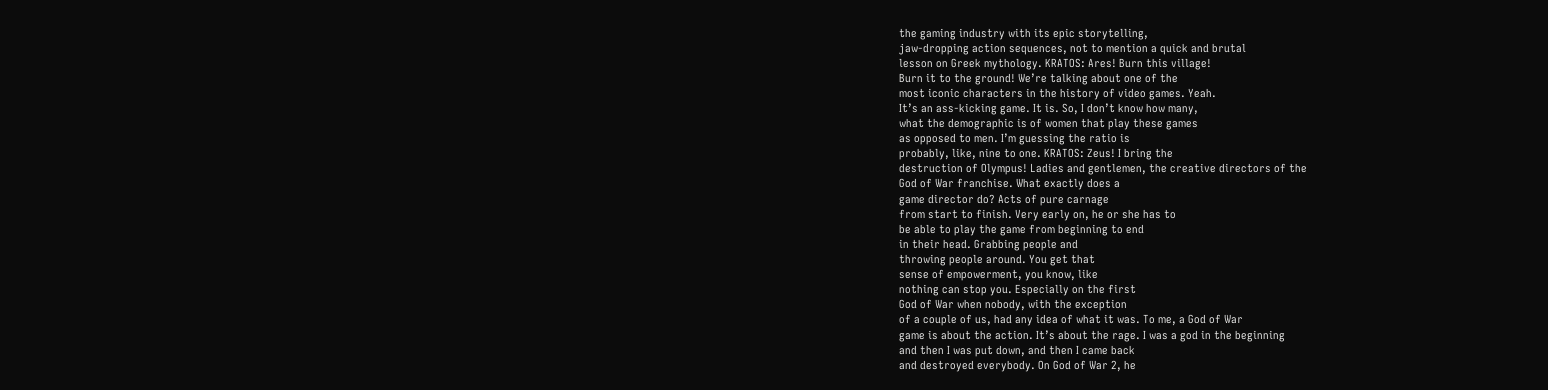the gaming industry with its epic storytelling,
jaw-dropping action sequences, not to mention a quick and brutal
lesson on Greek mythology. KRATOS: Ares! Burn this village!
Burn it to the ground! We’re talking about one of the
most iconic characters in the history of video games. Yeah.
It’s an ass-kicking game. It is. So, I don’t know how many,
what the demographic is of women that play these games
as opposed to men. I’m guessing the ratio is
probably, like, nine to one. KRATOS: Zeus! I bring the
destruction of Olympus! Ladies and gentlemen, the creative directors of the
God of War franchise. What exactly does a
game director do? Acts of pure carnage
from start to finish. Very early on, he or she has to
be able to play the game from beginning to end
in their head. Grabbing people and
throwing people around. You get that
sense of empowerment, you know, like
nothing can stop you. Especially on the first
God of War when nobody, with the exception
of a couple of us, had any idea of what it was. To me, a God of War
game is about the action. It’s about the rage. I was a god in the beginning
and then I was put down, and then I came back
and destroyed everybody. On God of War 2, he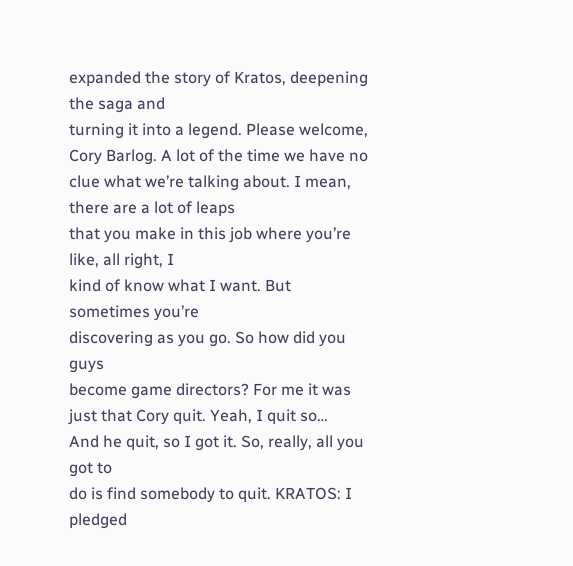expanded the story of Kratos, deepening the saga and
turning it into a legend. Please welcome, Cory Barlog. A lot of the time we have no
clue what we’re talking about. I mean, there are a lot of leaps
that you make in this job where you’re like, all right, I
kind of know what I want. But sometimes you’re
discovering as you go. So how did you guys
become game directors? For me it was
just that Cory quit. Yeah, I quit so…
And he quit, so I got it. So, really, all you got to
do is find somebody to quit. KRATOS: I pledged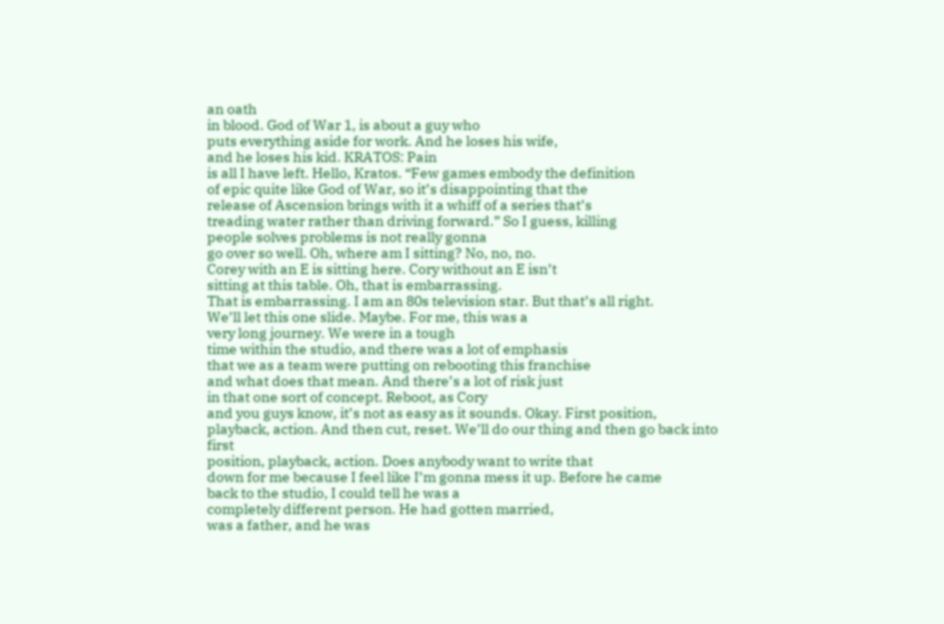an oath
in blood. God of War 1, is about a guy who
puts everything aside for work. And he loses his wife,
and he loses his kid. KRATOS: Pain
is all I have left. Hello, Kratos. “Few games embody the definition
of epic quite like God of War, so it’s disappointing that the
release of Ascension brings with it a whiff of a series that’s
treading water rather than driving forward.” So I guess, killing
people solves problems is not really gonna
go over so well. Oh, where am I sitting? No, no, no.
Corey with an E is sitting here. Cory without an E isn’t
sitting at this table. Oh, that is embarrassing.
That is embarrassing. I am an 80s television star. But that’s all right.
We’ll let this one slide. Maybe. For me, this was a
very long journey. We were in a tough
time within the studio, and there was a lot of emphasis
that we as a team were putting on rebooting this franchise
and what does that mean. And there’s a lot of risk just
in that one sort of concept. Reboot, as Cory
and you guys know, it’s not as easy as it sounds. Okay. First position,
playback, action. And then cut, reset. We’ll do our thing and then go back into first
position, playback, action. Does anybody want to write that
down for me because I feel like I’m gonna mess it up. Before he came
back to the studio, I could tell he was a
completely different person. He had gotten married,
was a father, and he was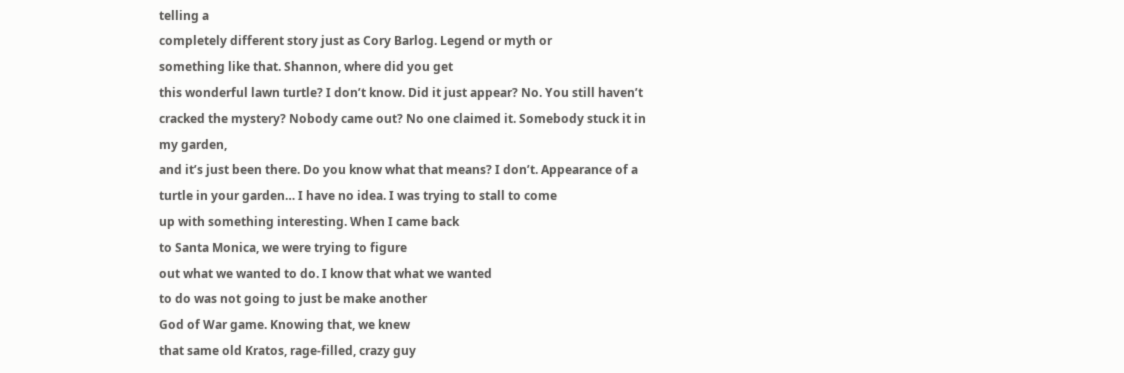telling a
completely different story just as Cory Barlog. Legend or myth or
something like that. Shannon, where did you get
this wonderful lawn turtle? I don’t know. Did it just appear? No. You still haven’t
cracked the mystery? Nobody came out? No one claimed it. Somebody stuck it in my garden,
and it’s just been there. Do you know what that means? I don’t. Appearance of a
turtle in your garden… I have no idea. I was trying to stall to come
up with something interesting. When I came back
to Santa Monica, we were trying to figure
out what we wanted to do. I know that what we wanted
to do was not going to just be make another
God of War game. Knowing that, we knew
that same old Kratos, rage-filled, crazy guy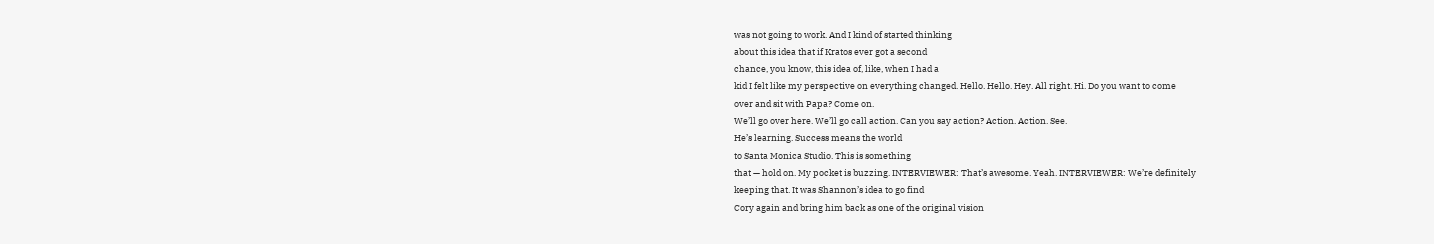was not going to work. And I kind of started thinking
about this idea that if Kratos ever got a second
chance, you know, this idea of, like, when I had a
kid I felt like my perspective on everything changed. Hello. Hello. Hey. All right. Hi. Do you want to come
over and sit with Papa? Come on.
We’ll go over here. We’ll go call action. Can you say action? Action. Action. See.
He’s learning. Success means the world
to Santa Monica Studio. This is something
that — hold on. My pocket is buzzing. INTERVIEWER: That’s awesome. Yeah. INTERVIEWER: We’re definitely
keeping that. It was Shannon’s idea to go find
Cory again and bring him back as one of the original vision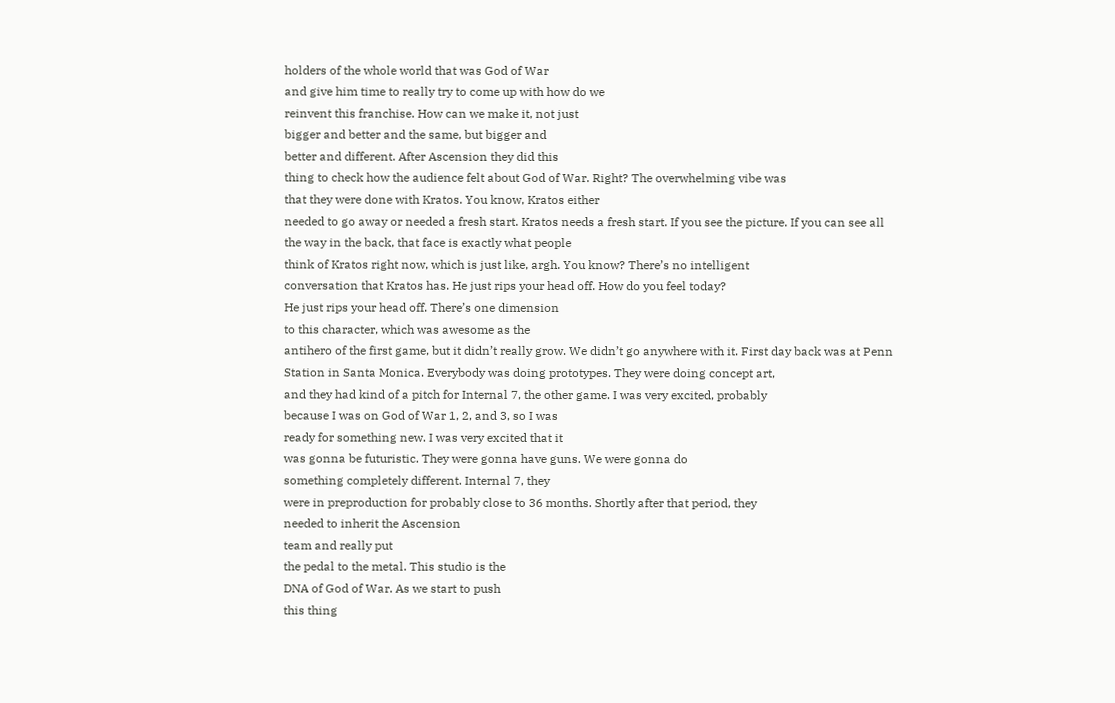holders of the whole world that was God of War
and give him time to really try to come up with how do we
reinvent this franchise. How can we make it, not just
bigger and better and the same, but bigger and
better and different. After Ascension they did this
thing to check how the audience felt about God of War. Right? The overwhelming vibe was
that they were done with Kratos. You know, Kratos either
needed to go away or needed a fresh start. Kratos needs a fresh start. If you see the picture. If you can see all
the way in the back, that face is exactly what people
think of Kratos right now, which is just like, argh. You know? There’s no intelligent
conversation that Kratos has. He just rips your head off. How do you feel today?
He just rips your head off. There’s one dimension
to this character, which was awesome as the
antihero of the first game, but it didn’t really grow. We didn’t go anywhere with it. First day back was at Penn
Station in Santa Monica. Everybody was doing prototypes. They were doing concept art,
and they had kind of a pitch for Internal 7, the other game. I was very excited, probably
because I was on God of War 1, 2, and 3, so I was
ready for something new. I was very excited that it
was gonna be futuristic. They were gonna have guns. We were gonna do
something completely different. Internal 7, they
were in preproduction for probably close to 36 months. Shortly after that period, they
needed to inherit the Ascension
team and really put
the pedal to the metal. This studio is the
DNA of God of War. As we start to push
this thing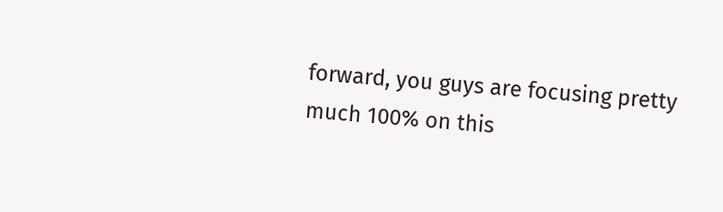forward, you guys are focusing pretty
much 100% on this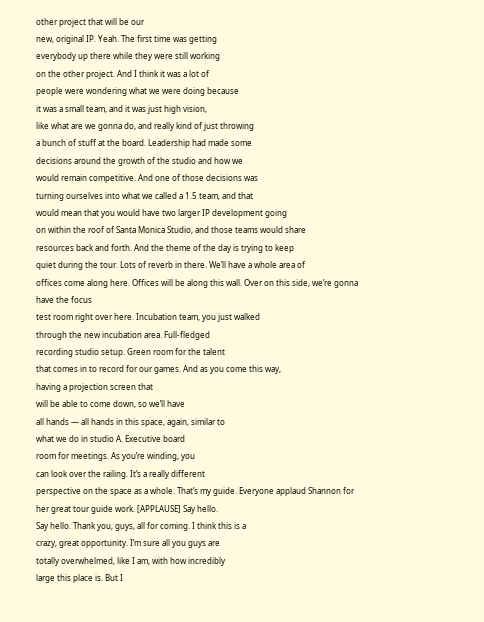other project that will be our
new, original IP. Yeah. The first time was getting
everybody up there while they were still working
on the other project. And I think it was a lot of
people were wondering what we were doing because
it was a small team, and it was just high vision,
like what are we gonna do, and really kind of just throwing
a bunch of stuff at the board. Leadership had made some
decisions around the growth of the studio and how we
would remain competitive. And one of those decisions was
turning ourselves into what we called a 1.5 team, and that
would mean that you would have two larger IP development going
on within the roof of Santa Monica Studio, and those teams would share
resources back and forth. And the theme of the day is trying to keep
quiet during the tour. Lots of reverb in there. We’ll have a whole area of
offices come along here. Offices will be along this wall. Over on this side, we’re gonna have the focus
test room right over here. Incubation team, you just walked
through the new incubation area. Full-fledged
recording studio setup. Green room for the talent
that comes in to record for our games. And as you come this way,
having a projection screen that
will be able to come down, so we’ll have
all hands — all hands in this space, again, similar to
what we do in studio A. Executive board
room for meetings. As you’re winding, you
can look over the railing. It’s a really different
perspective on the space as a whole. That’s my guide. Everyone applaud Shannon for
her great tour guide work. [APPLAUSE] Say hello.
Say hello. Thank you, guys, all for coming. I think this is a
crazy, great opportunity. I’m sure all you guys are
totally overwhelmed, like I am, with how incredibly
large this place is. But I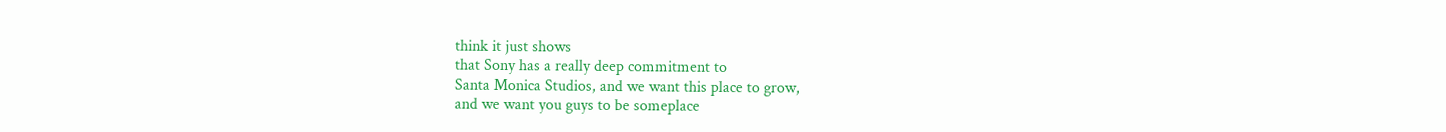think it just shows
that Sony has a really deep commitment to
Santa Monica Studios, and we want this place to grow,
and we want you guys to be someplace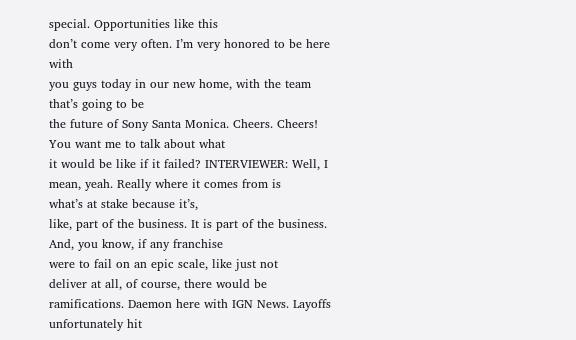special. Opportunities like this
don’t come very often. I’m very honored to be here with
you guys today in our new home, with the team that’s going to be
the future of Sony Santa Monica. Cheers. Cheers! You want me to talk about what
it would be like if it failed? INTERVIEWER: Well, I mean, yeah. Really where it comes from is
what’s at stake because it’s,
like, part of the business. It is part of the business. And, you know, if any franchise
were to fail on an epic scale, like just not
deliver at all, of course, there would be ramifications. Daemon here with IGN News. Layoffs unfortunately hit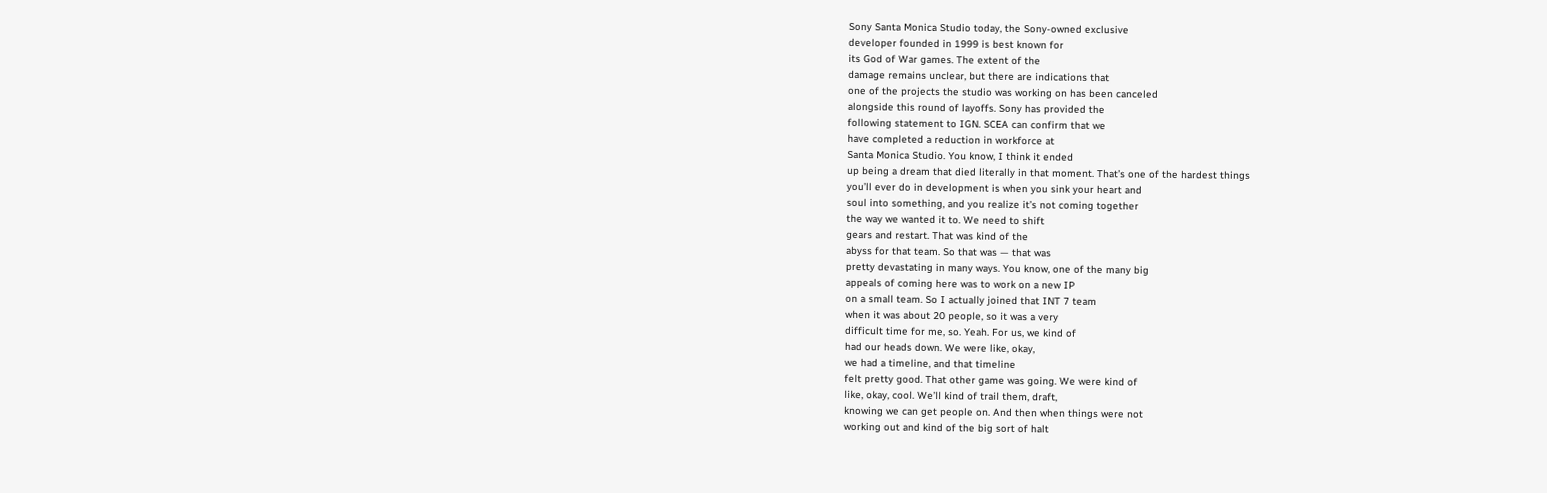Sony Santa Monica Studio today, the Sony-owned exclusive
developer founded in 1999 is best known for
its God of War games. The extent of the
damage remains unclear, but there are indications that
one of the projects the studio was working on has been canceled
alongside this round of layoffs. Sony has provided the
following statement to IGN. SCEA can confirm that we
have completed a reduction in workforce at
Santa Monica Studio. You know, I think it ended
up being a dream that died literally in that moment. That’s one of the hardest things
you’ll ever do in development is when you sink your heart and
soul into something, and you realize it’s not coming together
the way we wanted it to. We need to shift
gears and restart. That was kind of the
abyss for that team. So that was — that was
pretty devastating in many ways. You know, one of the many big
appeals of coming here was to work on a new IP
on a small team. So I actually joined that INT 7 team
when it was about 20 people, so it was a very
difficult time for me, so. Yeah. For us, we kind of
had our heads down. We were like, okay,
we had a timeline, and that timeline
felt pretty good. That other game was going. We were kind of
like, okay, cool. We’ll kind of trail them, draft,
knowing we can get people on. And then when things were not
working out and kind of the big sort of halt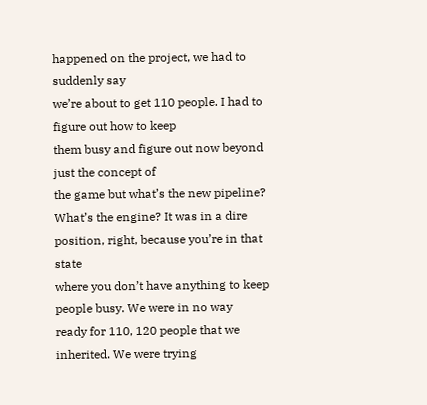happened on the project, we had to suddenly say
we’re about to get 110 people. I had to figure out how to keep
them busy and figure out now beyond just the concept of
the game but what’s the new pipeline? What’s the engine? It was in a dire
position, right, because you’re in that state
where you don’t have anything to keep people busy. We were in no way
ready for 110, 120 people that we inherited. We were trying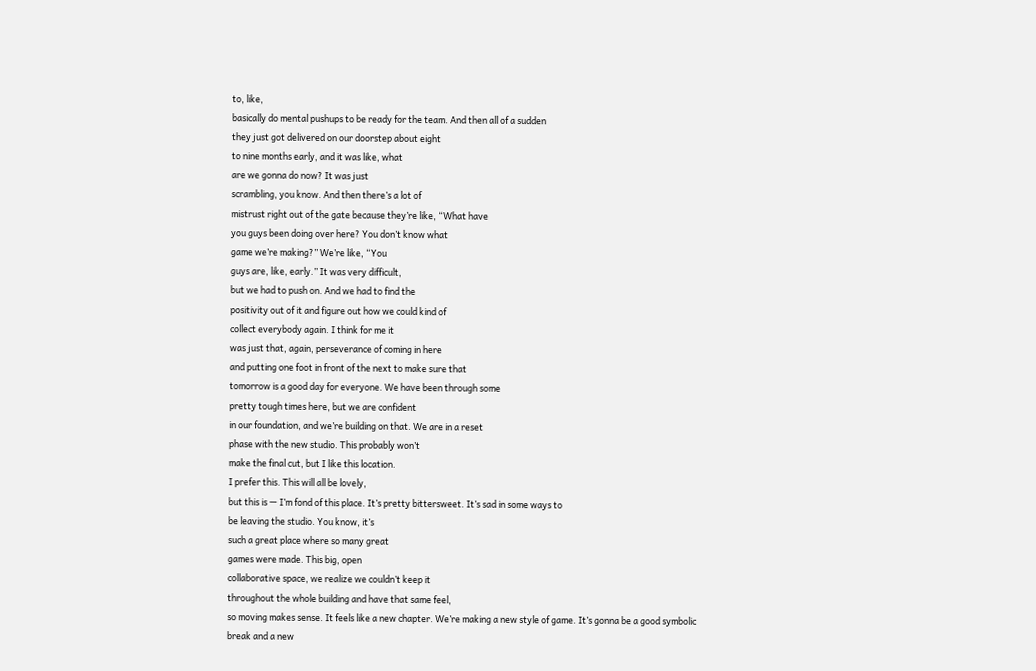to, like,
basically do mental pushups to be ready for the team. And then all of a sudden
they just got delivered on our doorstep about eight
to nine months early, and it was like, what
are we gonna do now? It was just
scrambling, you know. And then there’s a lot of
mistrust right out of the gate because they’re like, “What have
you guys been doing over here? You don’t know what
game we’re making?” We’re like, “You
guys are, like, early.” It was very difficult,
but we had to push on. And we had to find the
positivity out of it and figure out how we could kind of
collect everybody again. I think for me it
was just that, again, perseverance of coming in here
and putting one foot in front of the next to make sure that
tomorrow is a good day for everyone. We have been through some
pretty tough times here, but we are confident
in our foundation, and we’re building on that. We are in a reset
phase with the new studio. This probably won’t
make the final cut, but I like this location.
I prefer this. This will all be lovely,
but this is — I’m fond of this place. It’s pretty bittersweet. It’s sad in some ways to
be leaving the studio. You know, it’s
such a great place where so many great
games were made. This big, open
collaborative space, we realize we couldn’t keep it
throughout the whole building and have that same feel,
so moving makes sense. It feels like a new chapter. We’re making a new style of game. It’s gonna be a good symbolic
break and a new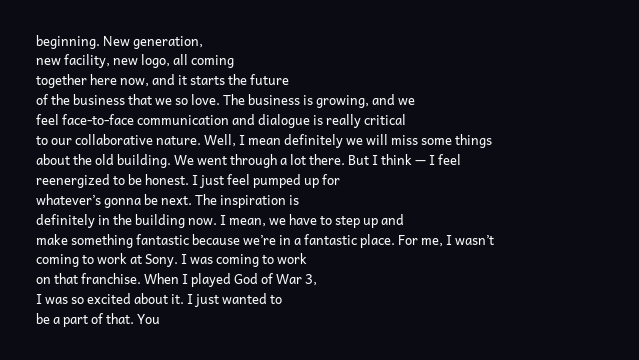beginning. New generation,
new facility, new logo, all coming
together here now, and it starts the future
of the business that we so love. The business is growing, and we
feel face-to-face communication and dialogue is really critical
to our collaborative nature. Well, I mean definitely we will miss some things
about the old building. We went through a lot there. But I think — I feel
reenergized to be honest. I just feel pumped up for
whatever’s gonna be next. The inspiration is
definitely in the building now. I mean, we have to step up and
make something fantastic because we’re in a fantastic place. For me, I wasn’t
coming to work at Sony. I was coming to work
on that franchise. When I played God of War 3,
I was so excited about it. I just wanted to
be a part of that. You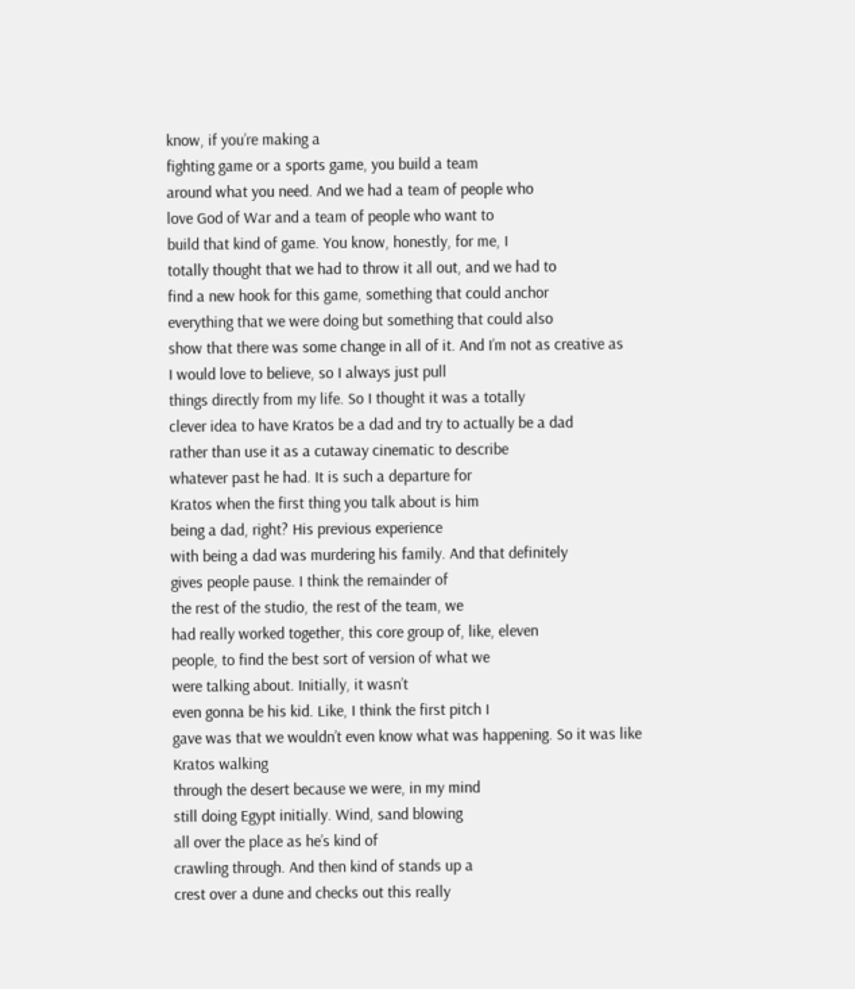know, if you’re making a
fighting game or a sports game, you build a team
around what you need. And we had a team of people who
love God of War and a team of people who want to
build that kind of game. You know, honestly, for me, I
totally thought that we had to throw it all out, and we had to
find a new hook for this game, something that could anchor
everything that we were doing but something that could also
show that there was some change in all of it. And I’m not as creative as
I would love to believe, so I always just pull
things directly from my life. So I thought it was a totally
clever idea to have Kratos be a dad and try to actually be a dad
rather than use it as a cutaway cinematic to describe
whatever past he had. It is such a departure for
Kratos when the first thing you talk about is him
being a dad, right? His previous experience
with being a dad was murdering his family. And that definitely
gives people pause. I think the remainder of
the rest of the studio, the rest of the team, we
had really worked together, this core group of, like, eleven
people, to find the best sort of version of what we
were talking about. Initially, it wasn’t
even gonna be his kid. Like, I think the first pitch I
gave was that we wouldn’t even know what was happening. So it was like Kratos walking
through the desert because we were, in my mind
still doing Egypt initially. Wind, sand blowing
all over the place as he’s kind of
crawling through. And then kind of stands up a
crest over a dune and checks out this really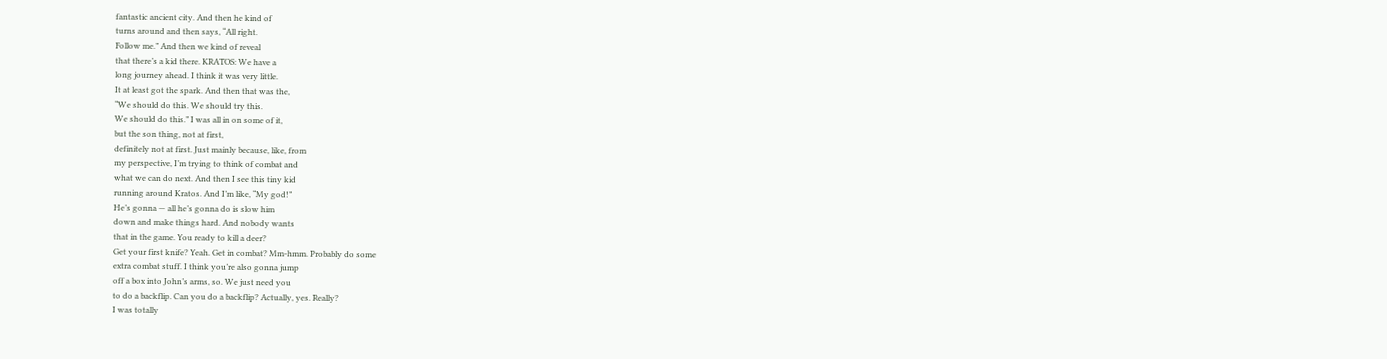fantastic ancient city. And then he kind of
turns around and then says, “All right.
Follow me.” And then we kind of reveal
that there’s a kid there. KRATOS: We have a
long journey ahead. I think it was very little.
It at least got the spark. And then that was the,
“We should do this. We should try this.
We should do this.” I was all in on some of it,
but the son thing, not at first,
definitely not at first. Just mainly because, like, from
my perspective, I’m trying to think of combat and
what we can do next. And then I see this tiny kid
running around Kratos. And I’m like, “My god!”
He’s gonna — all he’s gonna do is slow him
down and make things hard. And nobody wants
that in the game. You ready to kill a deer?
Get your first knife? Yeah. Get in combat? Mm-hmm. Probably do some
extra combat stuff. I think you’re also gonna jump
off a box into John’s arms, so. We just need you
to do a backflip. Can you do a backflip? Actually, yes. Really?
I was totally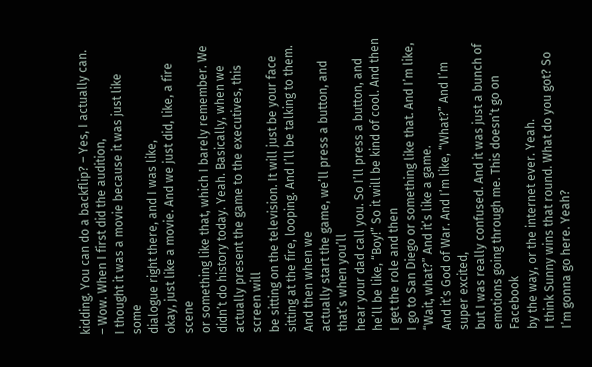kidding. You can do a backflip? – Yes, I actually can.
– Wow. When I first did the audition,
I thought it was a movie because it was just like some
dialogue right there, and I was like,
okay, just like a movie. And we just did, like, a fire scene
or something like that, which I barely remember. We didn’t do history today. Yeah. Basically, when we
actually present the game to the executives, this screen will
be sitting on the television. It will just be your face
sitting at the fire, looping. And I’ll be talking to them. And then when we
actually start the game, we’ll press a button, and that’s when you’ll
hear your dad call you. So I’ll press a button, and
he’ll be like, “Boy!” So it will be kind of cool. And then I get the role and then
I go to San Diego or something like that. And I’m like, “Wait, what?” And it’s like a game.
And it’s God of War. And I’m like, “What?” And I’m super excited,
but I was really confused. And it was just a bunch of
emotions going through me. This doesn’t go on Facebook
by the way, or the internet ever. Yeah.
I think Sunny wins that round. What do you got? So I’m gonna go here. Yeah?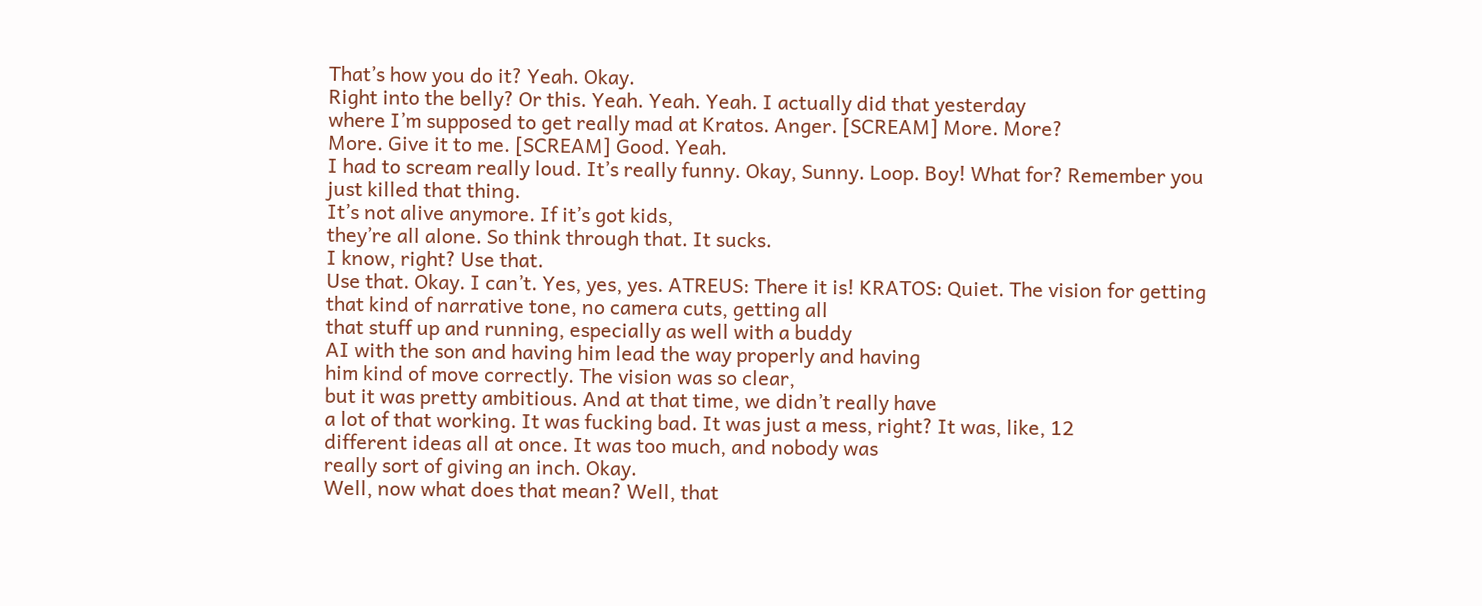That’s how you do it? Yeah. Okay.
Right into the belly? Or this. Yeah. Yeah. Yeah. I actually did that yesterday
where I’m supposed to get really mad at Kratos. Anger. [SCREAM] More. More?
More. Give it to me. [SCREAM] Good. Yeah.
I had to scream really loud. It’s really funny. Okay, Sunny. Loop. Boy! What for? Remember you just killed that thing.
It’s not alive anymore. If it’s got kids,
they’re all alone. So think through that. It sucks.
I know, right? Use that.
Use that. Okay. I can’t. Yes, yes, yes. ATREUS: There it is! KRATOS: Quiet. The vision for getting
that kind of narrative tone, no camera cuts, getting all
that stuff up and running, especially as well with a buddy
AI with the son and having him lead the way properly and having
him kind of move correctly. The vision was so clear,
but it was pretty ambitious. And at that time, we didn’t really have
a lot of that working. It was fucking bad. It was just a mess, right? It was, like, 12
different ideas all at once. It was too much, and nobody was
really sort of giving an inch. Okay.
Well, now what does that mean? Well, that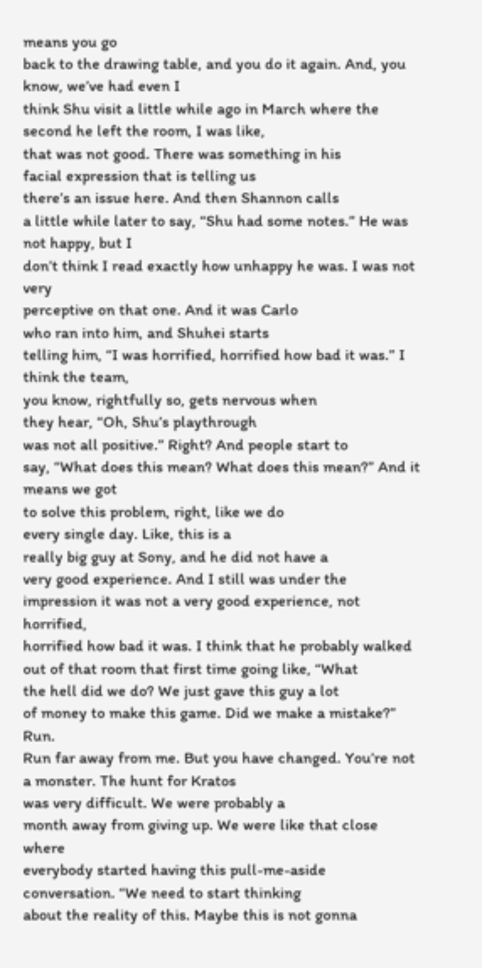means you go
back to the drawing table, and you do it again. And, you know, we’ve had even I
think Shu visit a little while ago in March where the
second he left the room, I was like,
that was not good. There was something in his
facial expression that is telling us
there’s an issue here. And then Shannon calls
a little while later to say, “Shu had some notes.” He was not happy, but I
don’t think I read exactly how unhappy he was. I was not very
perceptive on that one. And it was Carlo
who ran into him, and Shuhei starts
telling him, “I was horrified, horrified how bad it was.” I think the team,
you know, rightfully so, gets nervous when
they hear, “Oh, Shu’s playthrough
was not all positive.” Right? And people start to
say, “What does this mean? What does this mean?” And it means we got
to solve this problem, right, like we do
every single day. Like, this is a
really big guy at Sony, and he did not have a
very good experience. And I still was under the
impression it was not a very good experience, not horrified,
horrified how bad it was. I think that he probably walked
out of that room that first time going like, “What
the hell did we do? We just gave this guy a lot
of money to make this game. Did we make a mistake?” Run.
Run far away from me. But you have changed. You’re not a monster. The hunt for Kratos
was very difficult. We were probably a
month away from giving up. We were like that close where
everybody started having this pull-me-aside conversation. “We need to start thinking
about the reality of this. Maybe this is not gonna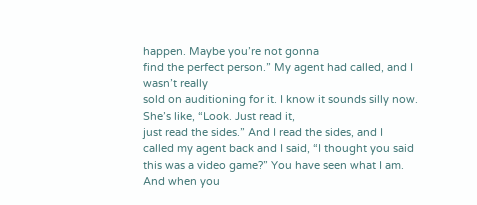happen. Maybe you’re not gonna
find the perfect person.” My agent had called, and I wasn’t really
sold on auditioning for it. I know it sounds silly now. She’s like, “Look. Just read it,
just read the sides.” And I read the sides, and I
called my agent back and I said, “I thought you said
this was a video game?” You have seen what I am. And when you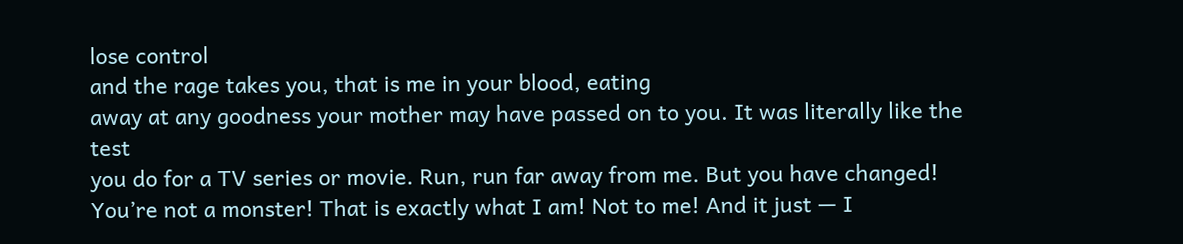lose control
and the rage takes you, that is me in your blood, eating
away at any goodness your mother may have passed on to you. It was literally like the test
you do for a TV series or movie. Run, run far away from me. But you have changed! You’re not a monster! That is exactly what I am! Not to me! And it just — I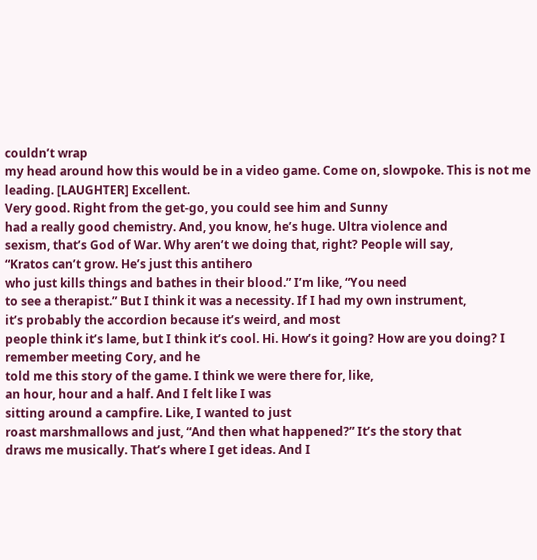couldn’t wrap
my head around how this would be in a video game. Come on, slowpoke. This is not me leading. [LAUGHTER] Excellent.
Very good. Right from the get-go, you could see him and Sunny
had a really good chemistry. And, you know, he’s huge. Ultra violence and
sexism, that’s God of War. Why aren’t we doing that, right? People will say,
“Kratos can’t grow. He’s just this antihero
who just kills things and bathes in their blood.” I’m like, “You need
to see a therapist.” But I think it was a necessity. If I had my own instrument,
it’s probably the accordion because it’s weird, and most
people think it’s lame, but I think it’s cool. Hi. How’s it going? How are you doing? I remember meeting Cory, and he
told me this story of the game. I think we were there for, like,
an hour, hour and a half. And I felt like I was
sitting around a campfire. Like, I wanted to just
roast marshmallows and just, “And then what happened?” It’s the story that
draws me musically. That’s where I get ideas. And I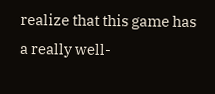realize that this game has
a really well-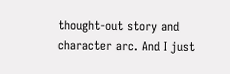thought-out story and character arc. And I just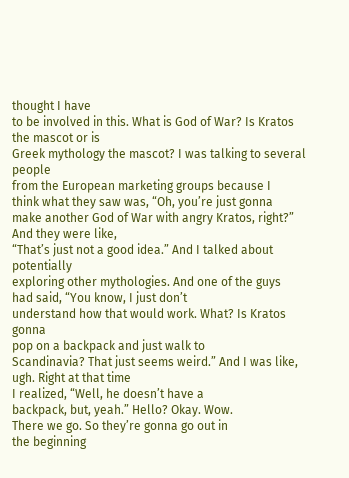thought I have
to be involved in this. What is God of War? Is Kratos the mascot or is
Greek mythology the mascot? I was talking to several people
from the European marketing groups because I
think what they saw was, “Oh, you’re just gonna
make another God of War with angry Kratos, right?” And they were like,
“That’s just not a good idea.” And I talked about potentially
exploring other mythologies. And one of the guys
had said, “You know, I just don’t
understand how that would work. What? Is Kratos gonna
pop on a backpack and just walk to
Scandinavia? That just seems weird.” And I was like, ugh. Right at that time
I realized, “Well, he doesn’t have a
backpack, but, yeah.” Hello? Okay. Wow.
There we go. So they’re gonna go out in
the beginning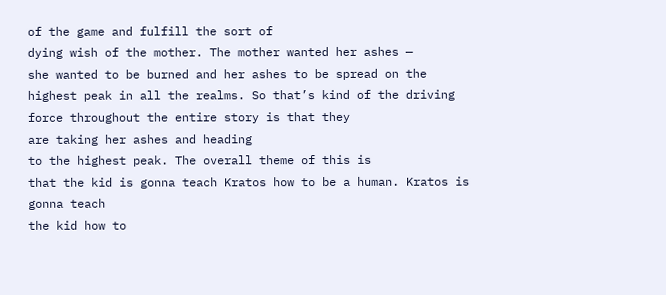of the game and fulfill the sort of
dying wish of the mother. The mother wanted her ashes —
she wanted to be burned and her ashes to be spread on the
highest peak in all the realms. So that’s kind of the driving
force throughout the entire story is that they
are taking her ashes and heading
to the highest peak. The overall theme of this is
that the kid is gonna teach Kratos how to be a human. Kratos is gonna teach
the kid how to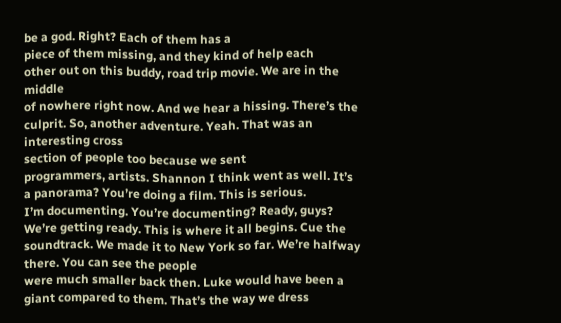be a god. Right? Each of them has a
piece of them missing, and they kind of help each
other out on this buddy, road trip movie. We are in the middle
of nowhere right now. And we hear a hissing. There’s the culprit. So, another adventure. Yeah. That was an interesting cross
section of people too because we sent
programmers, artists. Shannon I think went as well. It’s a panorama? You’re doing a film. This is serious.
I’m documenting. You’re documenting? Ready, guys? We’re getting ready. This is where it all begins. Cue the soundtrack. We made it to New York so far. We’re halfway there. You can see the people
were much smaller back then. Luke would have been a
giant compared to them. That’s the way we dress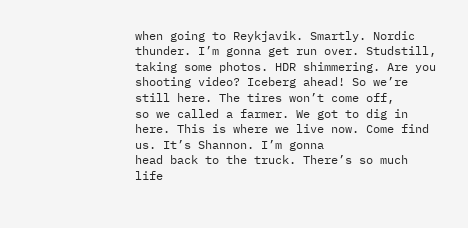when going to Reykjavik. Smartly. Nordic thunder. I’m gonna get run over. Studstill, taking some photos. HDR shimmering. Are you shooting video? Iceberg ahead! So we’re still here. The tires won’t come off,
so we called a farmer. We got to dig in here. This is where we live now. Come find us. It’s Shannon. I’m gonna
head back to the truck. There’s so much life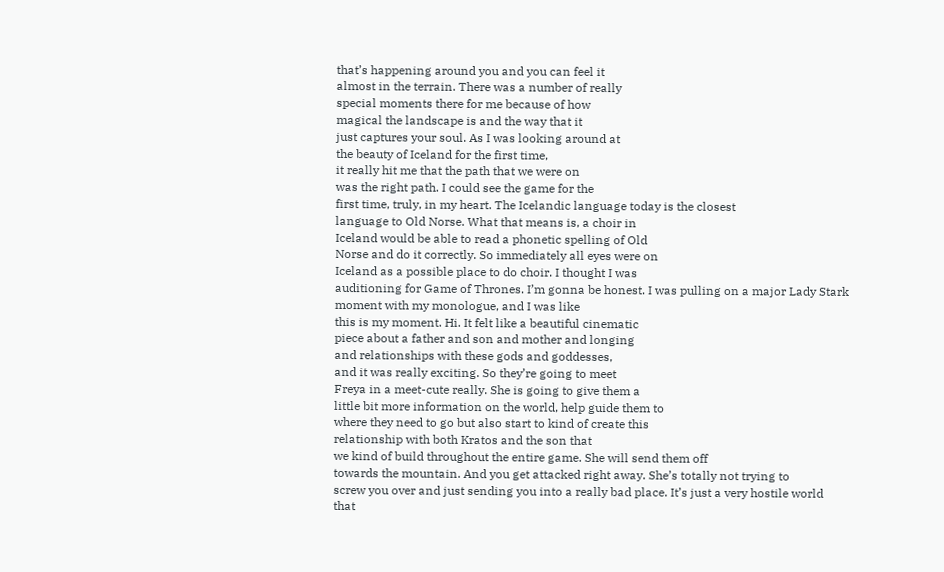that’s happening around you and you can feel it
almost in the terrain. There was a number of really
special moments there for me because of how
magical the landscape is and the way that it
just captures your soul. As I was looking around at
the beauty of Iceland for the first time,
it really hit me that the path that we were on
was the right path. I could see the game for the
first time, truly, in my heart. The Icelandic language today is the closest
language to Old Norse. What that means is, a choir in
Iceland would be able to read a phonetic spelling of Old
Norse and do it correctly. So immediately all eyes were on
Iceland as a possible place to do choir. I thought I was
auditioning for Game of Thrones. I’m gonna be honest. I was pulling on a major Lady Stark
moment with my monologue, and I was like
this is my moment. Hi. It felt like a beautiful cinematic
piece about a father and son and mother and longing
and relationships with these gods and goddesses,
and it was really exciting. So they’re going to meet
Freya in a meet-cute really. She is going to give them a
little bit more information on the world, help guide them to
where they need to go but also start to kind of create this
relationship with both Kratos and the son that
we kind of build throughout the entire game. She will send them off
towards the mountain. And you get attacked right away. She’s totally not trying to
screw you over and just sending you into a really bad place. It’s just a very hostile world
that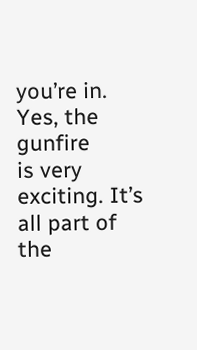you’re in. Yes, the gunfire
is very exciting. It’s all part of the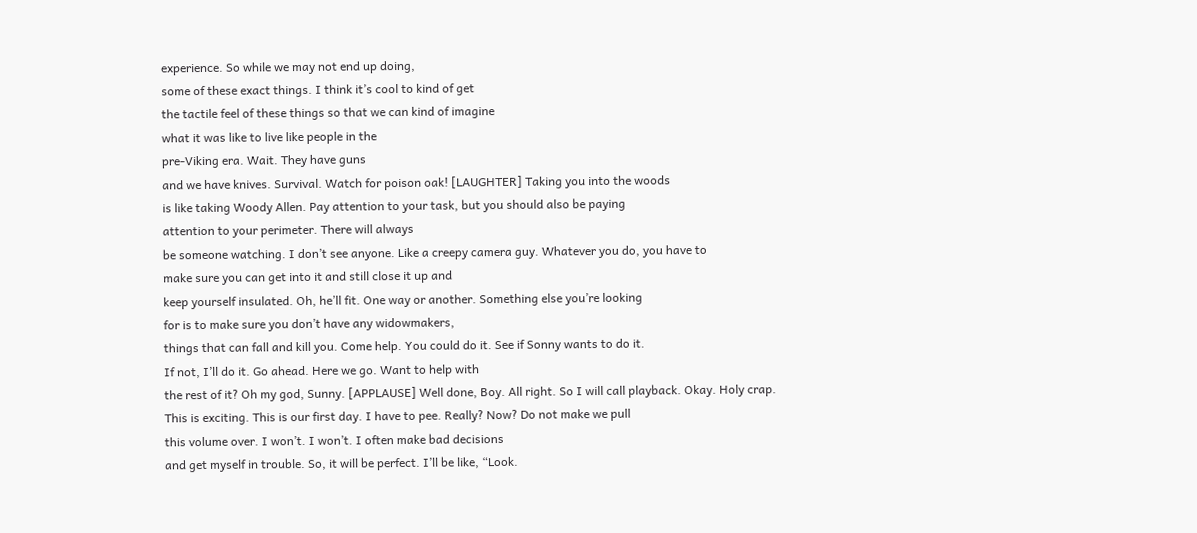experience. So while we may not end up doing,
some of these exact things. I think it’s cool to kind of get
the tactile feel of these things so that we can kind of imagine
what it was like to live like people in the
pre-Viking era. Wait. They have guns
and we have knives. Survival. Watch for poison oak! [LAUGHTER] Taking you into the woods
is like taking Woody Allen. Pay attention to your task, but you should also be paying
attention to your perimeter. There will always
be someone watching. I don’t see anyone. Like a creepy camera guy. Whatever you do, you have to
make sure you can get into it and still close it up and
keep yourself insulated. Oh, he’ll fit. One way or another. Something else you’re looking
for is to make sure you don’t have any widowmakers,
things that can fall and kill you. Come help. You could do it. See if Sonny wants to do it.
If not, I’ll do it. Go ahead. Here we go. Want to help with
the rest of it? Oh my god, Sunny. [APPLAUSE] Well done, Boy. All right. So I will call playback. Okay. Holy crap.
This is exciting. This is our first day. I have to pee. Really? Now? Do not make we pull
this volume over. I won’t. I won’t. I often make bad decisions
and get myself in trouble. So, it will be perfect. I’ll be like, “Look.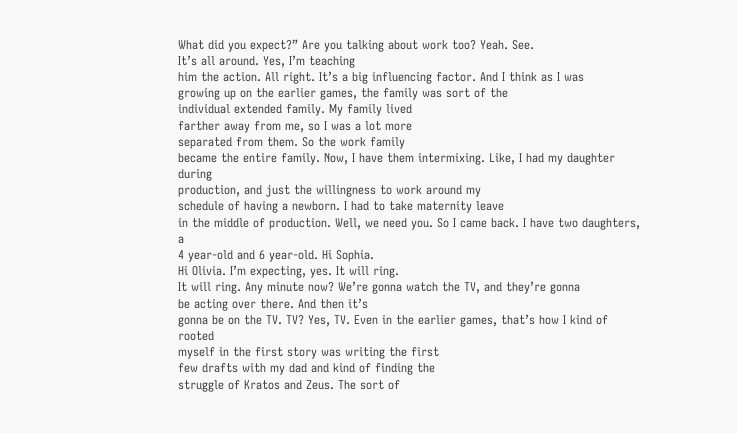What did you expect?” Are you talking about work too? Yeah. See.
It’s all around. Yes, I’m teaching
him the action. All right. It’s a big influencing factor. And I think as I was
growing up on the earlier games, the family was sort of the
individual extended family. My family lived
farther away from me, so I was a lot more
separated from them. So the work family
became the entire family. Now, I have them intermixing. Like, I had my daughter during
production, and just the willingness to work around my
schedule of having a newborn. I had to take maternity leave
in the middle of production. Well, we need you. So I came back. I have two daughters, a
4 year-old and 6 year-old. Hi Sophia.
Hi Olivia. I’m expecting, yes. It will ring.
It will ring. Any minute now? We’re gonna watch the TV, and they’re gonna
be acting over there. And then it’s
gonna be on the TV. TV? Yes, TV. Even in the earlier games, that’s how I kind of rooted
myself in the first story was writing the first
few drafts with my dad and kind of finding the
struggle of Kratos and Zeus. The sort of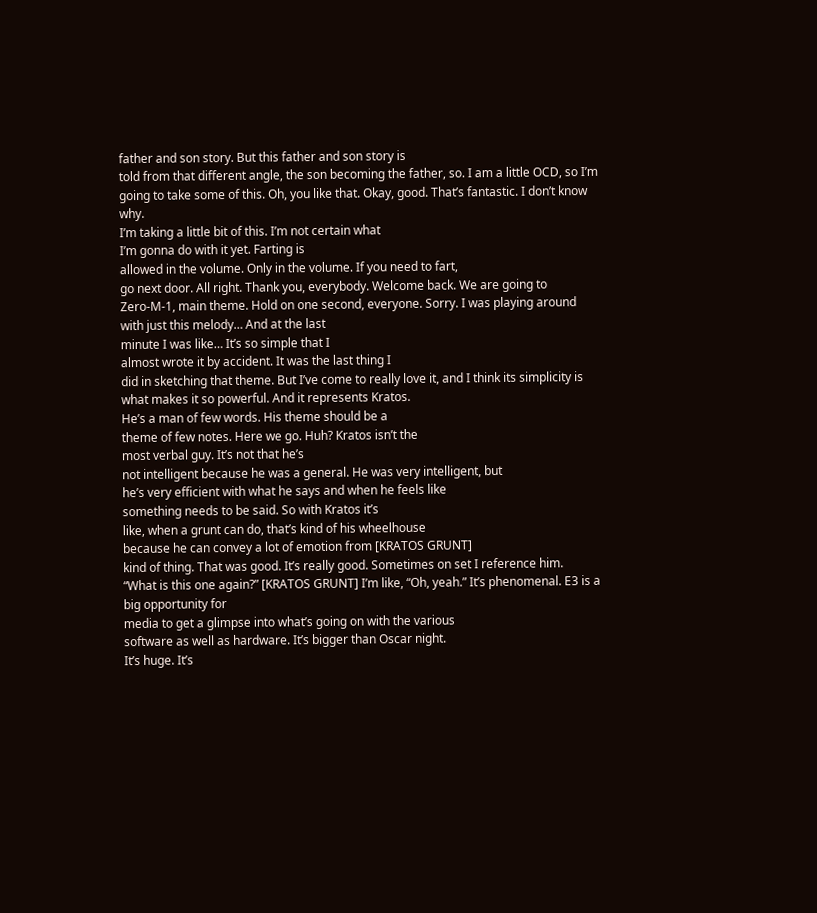father and son story. But this father and son story is
told from that different angle, the son becoming the father, so. I am a little OCD, so I’m
going to take some of this. Oh, you like that. Okay, good. That’s fantastic. I don’t know why.
I’m taking a little bit of this. I’m not certain what
I’m gonna do with it yet. Farting is
allowed in the volume. Only in the volume. If you need to fart,
go next door. All right. Thank you, everybody. Welcome back. We are going to
Zero-M-1, main theme. Hold on one second, everyone. Sorry. I was playing around
with just this melody… And at the last
minute I was like… It’s so simple that I
almost wrote it by accident. It was the last thing I
did in sketching that theme. But I’ve come to really love it, and I think its simplicity is
what makes it so powerful. And it represents Kratos.
He’s a man of few words. His theme should be a
theme of few notes. Here we go. Huh? Kratos isn’t the
most verbal guy. It’s not that he’s
not intelligent because he was a general. He was very intelligent, but
he’s very efficient with what he says and when he feels like
something needs to be said. So with Kratos it’s
like, when a grunt can do, that’s kind of his wheelhouse
because he can convey a lot of emotion from [KRATOS GRUNT]
kind of thing. That was good. It’s really good. Sometimes on set I reference him.
“What is this one again?” [KRATOS GRUNT] I’m like, “Oh, yeah.” It’s phenomenal. E3 is a big opportunity for
media to get a glimpse into what’s going on with the various
software as well as hardware. It’s bigger than Oscar night.
It’s huge. It’s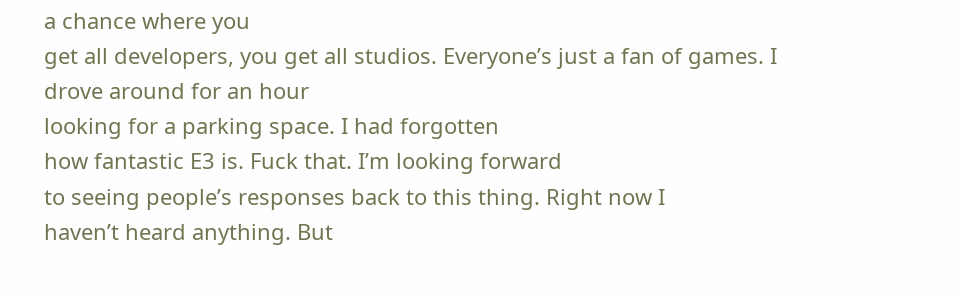a chance where you
get all developers, you get all studios. Everyone’s just a fan of games. I drove around for an hour
looking for a parking space. I had forgotten
how fantastic E3 is. Fuck that. I’m looking forward
to seeing people’s responses back to this thing. Right now I
haven’t heard anything. But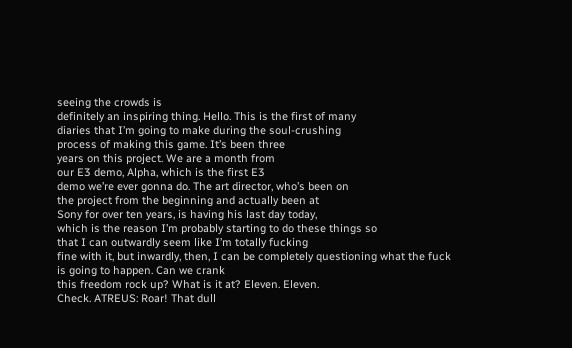seeing the crowds is
definitely an inspiring thing. Hello. This is the first of many
diaries that I’m going to make during the soul-crushing
process of making this game. It’s been three
years on this project. We are a month from
our E3 demo, Alpha, which is the first E3
demo we’re ever gonna do. The art director, who’s been on
the project from the beginning and actually been at
Sony for over ten years, is having his last day today,
which is the reason I’m probably starting to do these things so
that I can outwardly seem like I’m totally fucking
fine with it, but inwardly, then, I can be completely questioning what the fuck
is going to happen. Can we crank
this freedom rock up? What is it at? Eleven. Eleven.
Check. ATREUS: Roar! That dull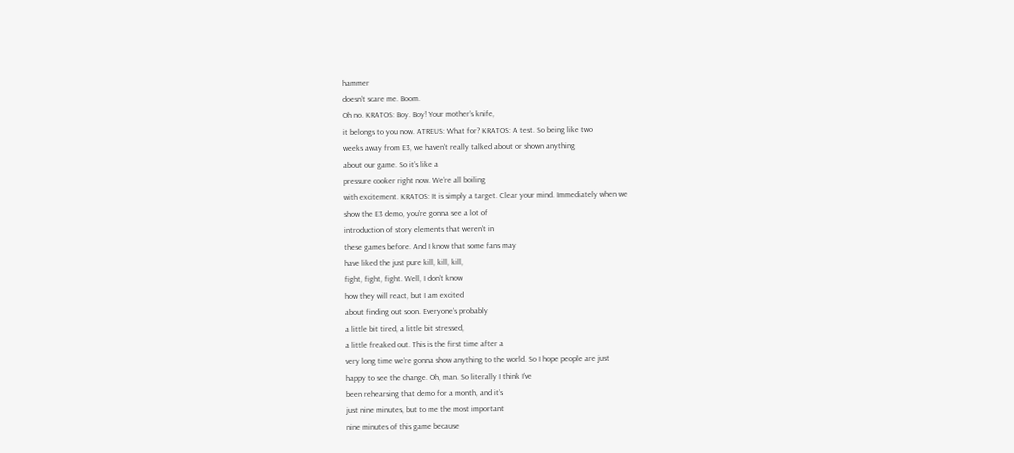hammer
doesn’t scare me. Boom.
Oh no. KRATOS: Boy. Boy! Your mother’s knife,
it belongs to you now. ATREUS: What for? KRATOS: A test. So being like two
weeks away from E3, we haven’t really talked about or shown anything
about our game. So it’s like a
pressure cooker right now. We’re all boiling
with excitement. KRATOS: It is simply a target. Clear your mind. Immediately when we
show the E3 demo, you’re gonna see a lot of
introduction of story elements that weren’t in
these games before. And I know that some fans may
have liked the just pure kill, kill, kill,
fight, fight, fight. Well, I don’t know
how they will react, but I am excited
about finding out soon. Everyone’s probably
a little bit tired, a little bit stressed,
a little freaked out. This is the first time after a
very long time we’re gonna show anything to the world. So I hope people are just
happy to see the change. Oh, man. So literally I think I’ve
been rehearsing that demo for a month, and it’s
just nine minutes, but to me the most important
nine minutes of this game because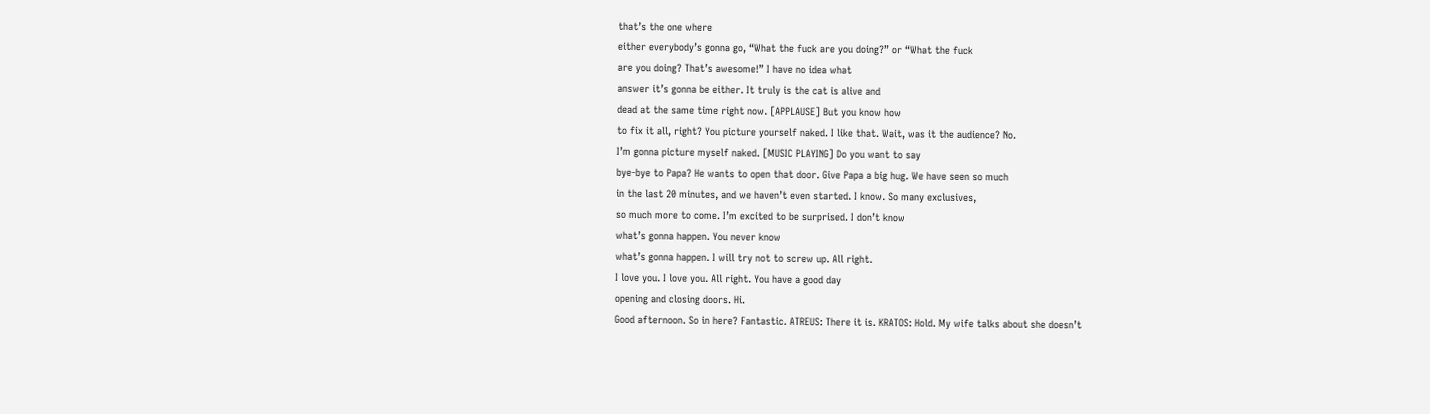that’s the one where
either everybody’s gonna go, “What the fuck are you doing?” or “What the fuck
are you doing? That’s awesome!” I have no idea what
answer it’s gonna be either. It truly is the cat is alive and
dead at the same time right now. [APPLAUSE] But you know how
to fix it all, right? You picture yourself naked. I like that. Wait, was it the audience? No.
I’m gonna picture myself naked. [MUSIC PLAYING] Do you want to say
bye-bye to Papa? He wants to open that door. Give Papa a big hug. We have seen so much
in the last 20 minutes, and we haven’t even started. I know. So many exclusives,
so much more to come. I’m excited to be surprised. I don’t know
what’s gonna happen. You never know
what’s gonna happen. I will try not to screw up. All right.
I love you. I love you. All right. You have a good day
opening and closing doors. Hi.
Good afternoon. So in here? Fantastic. ATREUS: There it is. KRATOS: Hold. My wife talks about she doesn’t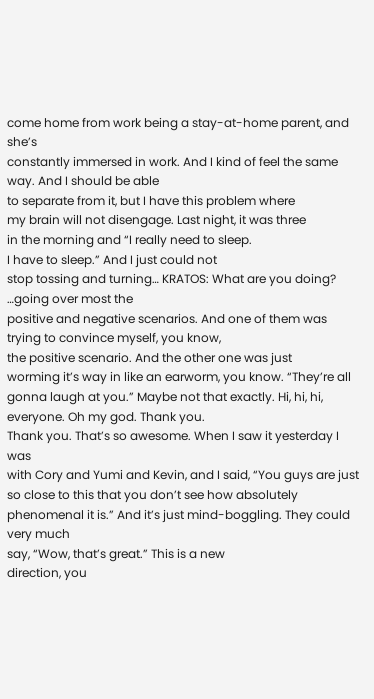come home from work being a stay-at-home parent, and she’s
constantly immersed in work. And I kind of feel the same way. And I should be able
to separate from it, but I have this problem where
my brain will not disengage. Last night, it was three
in the morning and “I really need to sleep.
I have to sleep.” And I just could not
stop tossing and turning… KRATOS: What are you doing? …going over most the
positive and negative scenarios. And one of them was
trying to convince myself, you know,
the positive scenario. And the other one was just
worming it’s way in like an earworm, you know. “They’re all
gonna laugh at you.” Maybe not that exactly. Hi, hi, hi, everyone. Oh my god. Thank you.
Thank you. That’s so awesome. When I saw it yesterday I was
with Cory and Yumi and Kevin, and I said, “You guys are just
so close to this that you don’t see how absolutely
phenomenal it is.” And it’s just mind-boggling. They could very much
say, “Wow, that’s great.” This is a new
direction, you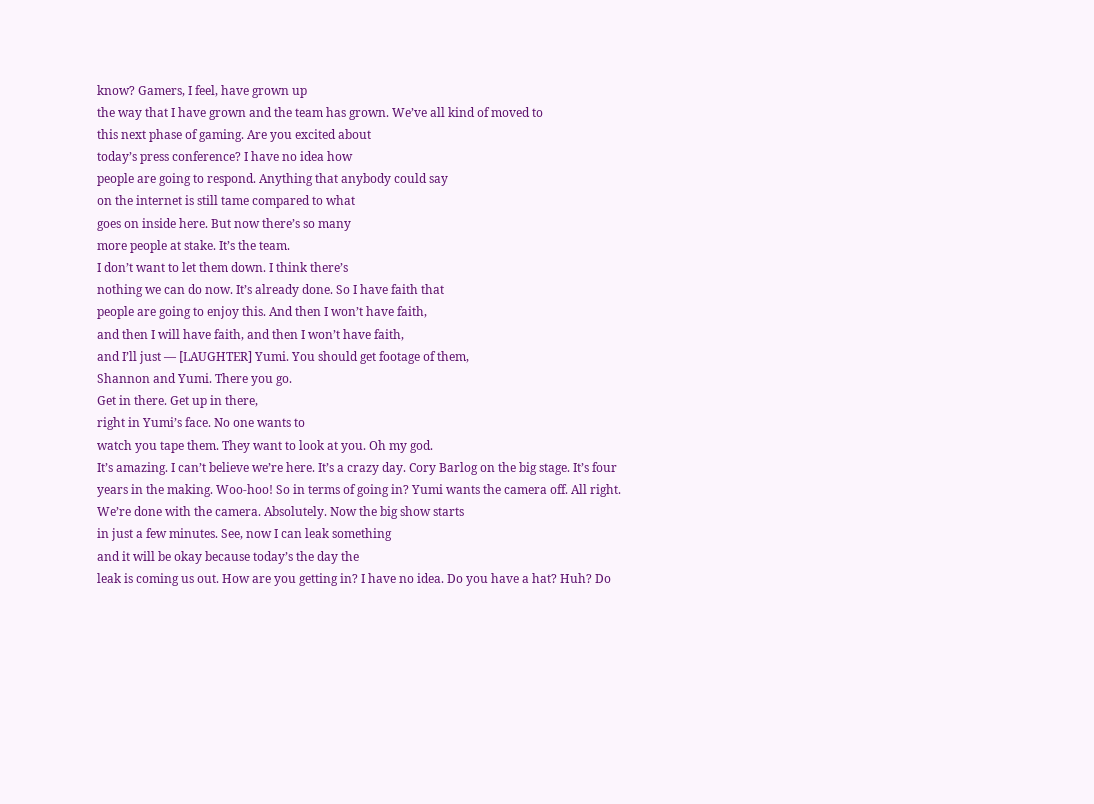know? Gamers, I feel, have grown up
the way that I have grown and the team has grown. We’ve all kind of moved to
this next phase of gaming. Are you excited about
today’s press conference? I have no idea how
people are going to respond. Anything that anybody could say
on the internet is still tame compared to what
goes on inside here. But now there’s so many
more people at stake. It’s the team.
I don’t want to let them down. I think there’s
nothing we can do now. It’s already done. So I have faith that
people are going to enjoy this. And then I won’t have faith,
and then I will have faith, and then I won’t have faith,
and I’ll just — [LAUGHTER] Yumi. You should get footage of them,
Shannon and Yumi. There you go.
Get in there. Get up in there,
right in Yumi’s face. No one wants to
watch you tape them. They want to look at you. Oh my god.
It’s amazing. I can’t believe we’re here. It’s a crazy day. Cory Barlog on the big stage. It’s four years in the making. Woo-hoo! So in terms of going in? Yumi wants the camera off. All right.
We’re done with the camera. Absolutely. Now the big show starts
in just a few minutes. See, now I can leak something
and it will be okay because today’s the day the
leak is coming us out. How are you getting in? I have no idea. Do you have a hat? Huh? Do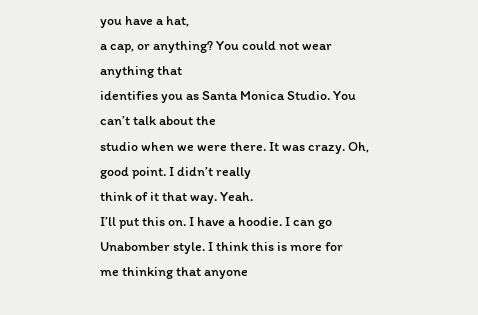you have a hat,
a cap, or anything? You could not wear anything that
identifies you as Santa Monica Studio. You can’t talk about the
studio when we were there. It was crazy. Oh, good point. I didn’t really
think of it that way. Yeah.
I’ll put this on. I have a hoodie. I can go Unabomber style. I think this is more for
me thinking that anyone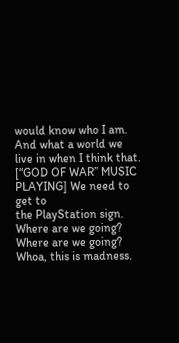would know who I am. And what a world we
live in when I think that. [“GOD OF WAR” MUSIC PLAYING] We need to get to
the PlayStation sign. Where are we going?
Where are we going? Whoa, this is madness.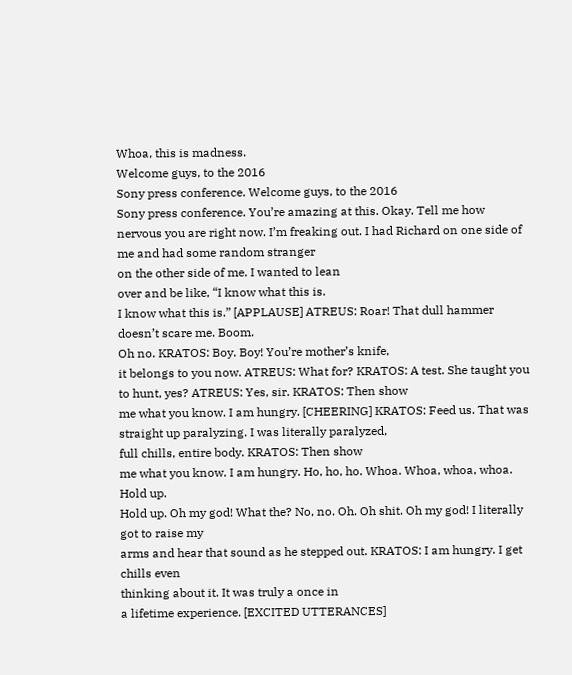Whoa, this is madness.
Welcome guys, to the 2016
Sony press conference. Welcome guys, to the 2016
Sony press conference. You’re amazing at this. Okay. Tell me how
nervous you are right now. I’m freaking out. I had Richard on one side of me and had some random stranger
on the other side of me. I wanted to lean
over and be like, “I know what this is.
I know what this is.” [APPLAUSE] ATREUS: Roar! That dull hammer
doesn’t scare me. Boom.
Oh no. KRATOS: Boy. Boy! You’re mother’s knife,
it belongs to you now. ATREUS: What for? KRATOS: A test. She taught you to hunt, yes? ATREUS: Yes, sir. KRATOS: Then show
me what you know. I am hungry. [CHEERING] KRATOS: Feed us. That was straight up paralyzing. I was literally paralyzed,
full chills, entire body. KRATOS: Then show
me what you know. I am hungry. Ho, ho, ho. Whoa. Whoa, whoa, whoa. Hold up.
Hold up. Oh my god! What the? No, no. Oh. Oh shit. Oh my god! I literally got to raise my
arms and hear that sound as he stepped out. KRATOS: I am hungry. I get chills even
thinking about it. It was truly a once in
a lifetime experience. [EXCITED UTTERANCES]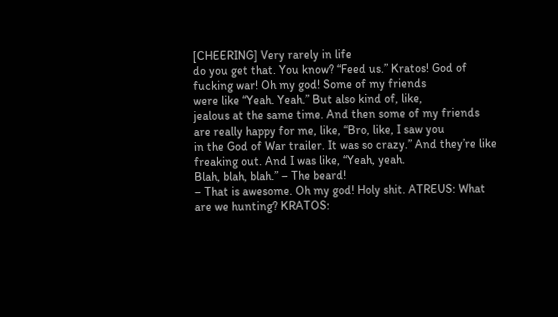[CHEERING] Very rarely in life
do you get that. You know? “Feed us.” Kratos! God of fucking war! Oh my god! Some of my friends
were like “Yeah. Yeah.” But also kind of, like,
jealous at the same time. And then some of my friends
are really happy for me, like, “Bro, like, I saw you
in the God of War trailer. It was so crazy.” And they’re like freaking out. And I was like, “Yeah, yeah.
Blah, blah, blah.” – The beard!
– That is awesome. Oh my god! Holy shit. ATREUS: What are we hunting? KRATOS: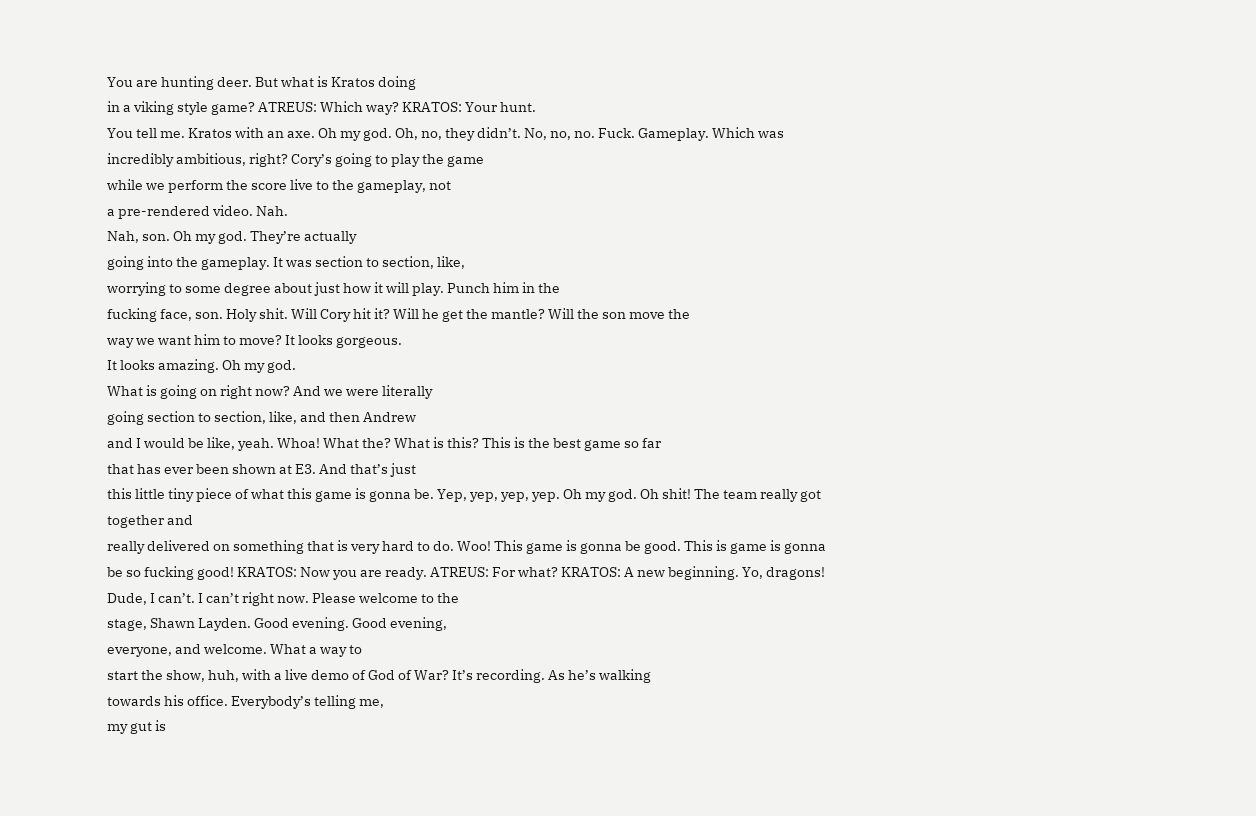You are hunting deer. But what is Kratos doing
in a viking style game? ATREUS: Which way? KRATOS: Your hunt.
You tell me. Kratos with an axe. Oh my god. Oh, no, they didn’t. No, no, no. Fuck. Gameplay. Which was
incredibly ambitious, right? Cory’s going to play the game
while we perform the score live to the gameplay, not
a pre-rendered video. Nah.
Nah, son. Oh my god. They’re actually
going into the gameplay. It was section to section, like,
worrying to some degree about just how it will play. Punch him in the
fucking face, son. Holy shit. Will Cory hit it? Will he get the mantle? Will the son move the
way we want him to move? It looks gorgeous.
It looks amazing. Oh my god.
What is going on right now? And we were literally
going section to section, like, and then Andrew
and I would be like, yeah. Whoa! What the? What is this? This is the best game so far
that has ever been shown at E3. And that’s just
this little tiny piece of what this game is gonna be. Yep, yep, yep, yep. Oh my god. Oh shit! The team really got together and
really delivered on something that is very hard to do. Woo! This game is gonna be good. This is game is gonna
be so fucking good! KRATOS: Now you are ready. ATREUS: For what? KRATOS: A new beginning. Yo, dragons! Dude, I can’t. I can’t right now. Please welcome to the
stage, Shawn Layden. Good evening. Good evening,
everyone, and welcome. What a way to
start the show, huh, with a live demo of God of War? It’s recording. As he’s walking
towards his office. Everybody’s telling me,
my gut is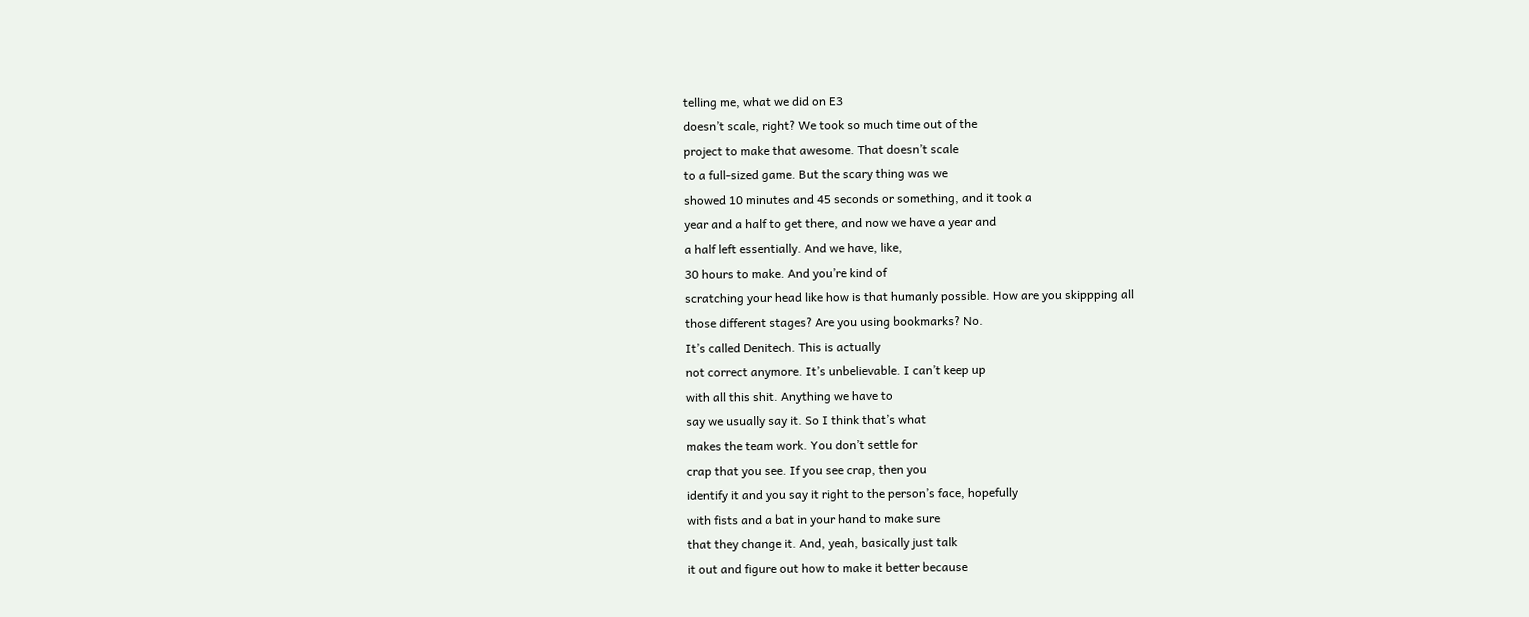telling me, what we did on E3
doesn’t scale, right? We took so much time out of the
project to make that awesome. That doesn’t scale
to a full-sized game. But the scary thing was we
showed 10 minutes and 45 seconds or something, and it took a
year and a half to get there, and now we have a year and
a half left essentially. And we have, like,
30 hours to make. And you’re kind of
scratching your head like how is that humanly possible. How are you skippping all
those different stages? Are you using bookmarks? No.
It’s called Denitech. This is actually
not correct anymore. It’s unbelievable. I can’t keep up
with all this shit. Anything we have to
say we usually say it. So I think that’s what
makes the team work. You don’t settle for
crap that you see. If you see crap, then you
identify it and you say it right to the person’s face, hopefully
with fists and a bat in your hand to make sure
that they change it. And, yeah, basically just talk
it out and figure out how to make it better because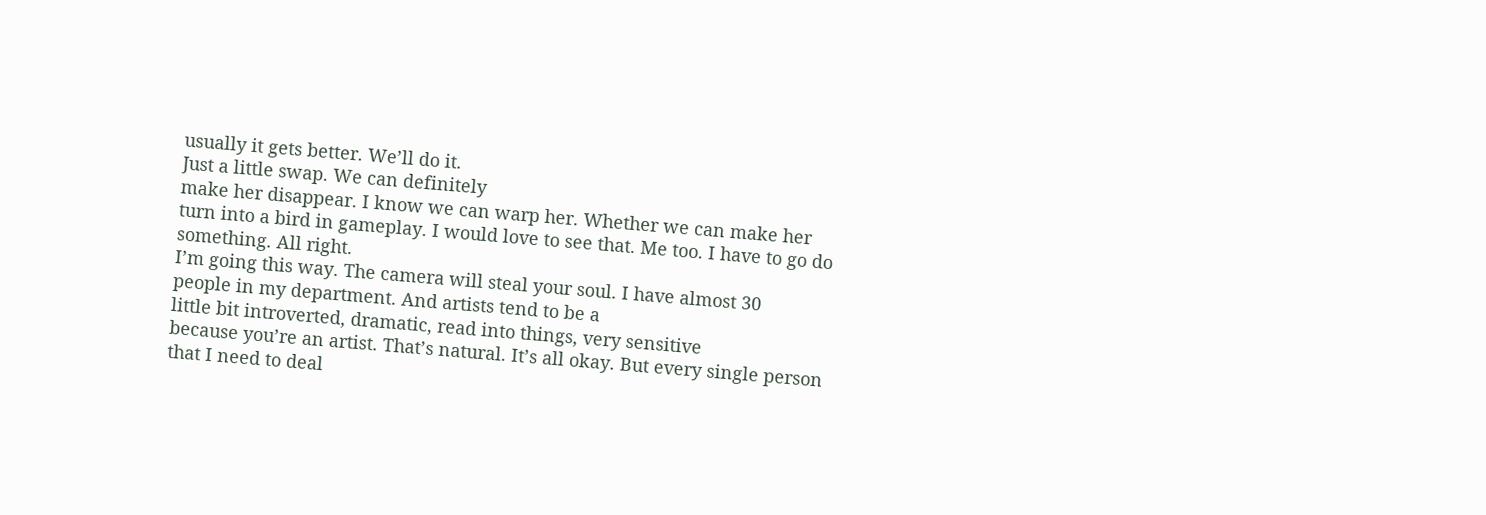usually it gets better. We’ll do it.
Just a little swap. We can definitely
make her disappear. I know we can warp her. Whether we can make her
turn into a bird in gameplay. I would love to see that. Me too. I have to go do something. All right.
I’m going this way. The camera will steal your soul. I have almost 30
people in my department. And artists tend to be a
little bit introverted, dramatic, read into things, very sensitive
because you’re an artist. That’s natural. It’s all okay. But every single person
that I need to deal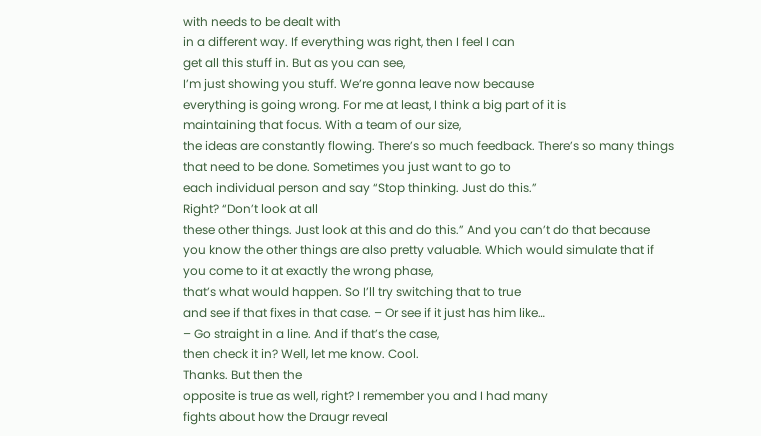with needs to be dealt with
in a different way. If everything was right, then I feel I can
get all this stuff in. But as you can see,
I’m just showing you stuff. We’re gonna leave now because
everything is going wrong. For me at least, I think a big part of it is
maintaining that focus. With a team of our size,
the ideas are constantly flowing. There’s so much feedback. There’s so many things
that need to be done. Sometimes you just want to go to
each individual person and say “Stop thinking. Just do this.”
Right? “Don’t look at all
these other things. Just look at this and do this.” And you can’t do that because
you know the other things are also pretty valuable. Which would simulate that if
you come to it at exactly the wrong phase,
that’s what would happen. So I’ll try switching that to true
and see if that fixes in that case. – Or see if it just has him like…
– Go straight in a line. And if that’s the case,
then check it in? Well, let me know. Cool.
Thanks. But then the
opposite is true as well, right? I remember you and I had many
fights about how the Draugr reveal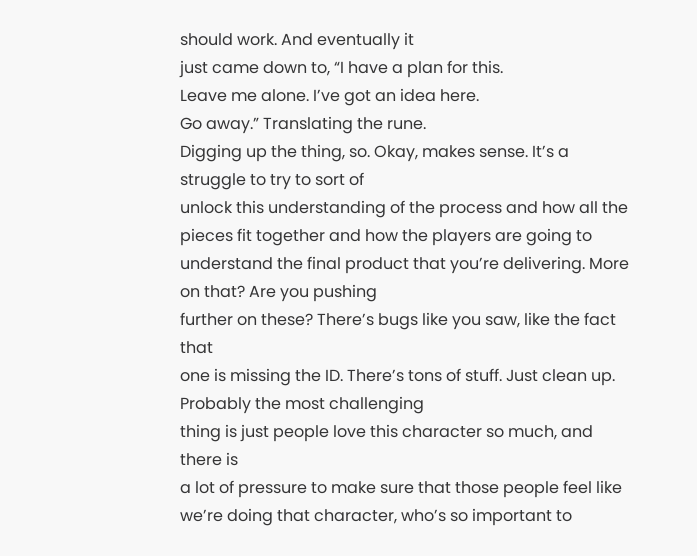should work. And eventually it
just came down to, “I have a plan for this.
Leave me alone. I’ve got an idea here.
Go away.” Translating the rune.
Digging up the thing, so. Okay, makes sense. It’s a struggle to try to sort of
unlock this understanding of the process and how all the
pieces fit together and how the players are going to
understand the final product that you’re delivering. More on that? Are you pushing
further on these? There’s bugs like you saw, like the fact that
one is missing the ID. There’s tons of stuff. Just clean up. Probably the most challenging
thing is just people love this character so much, and there is
a lot of pressure to make sure that those people feel like
we’re doing that character, who’s so important to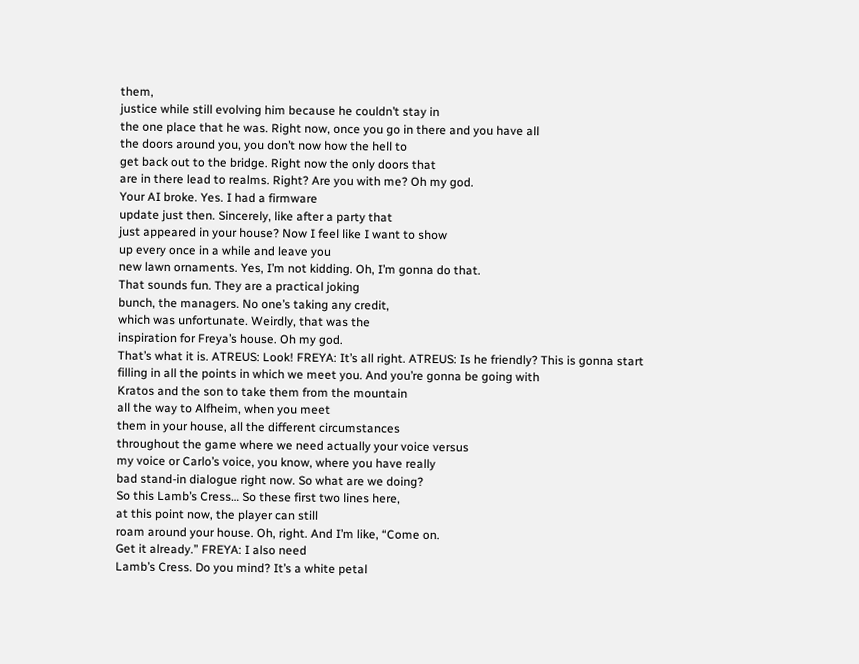them,
justice while still evolving him because he couldn’t stay in
the one place that he was. Right now, once you go in there and you have all
the doors around you, you don’t now how the hell to
get back out to the bridge. Right now the only doors that
are in there lead to realms. Right? Are you with me? Oh my god.
Your AI broke. Yes. I had a firmware
update just then. Sincerely, like after a party that
just appeared in your house? Now I feel like I want to show
up every once in a while and leave you
new lawn ornaments. Yes, I’m not kidding. Oh, I’m gonna do that.
That sounds fun. They are a practical joking
bunch, the managers. No one’s taking any credit,
which was unfortunate. Weirdly, that was the
inspiration for Freya’s house. Oh my god.
That’s what it is. ATREUS: Look! FREYA: It’s all right. ATREUS: Is he friendly? This is gonna start
filling in all the points in which we meet you. And you’re gonna be going with
Kratos and the son to take them from the mountain
all the way to Alfheim, when you meet
them in your house, all the different circumstances
throughout the game where we need actually your voice versus
my voice or Carlo’s voice, you know, where you have really
bad stand-in dialogue right now. So what are we doing?
So this Lamb’s Cress… So these first two lines here,
at this point now, the player can still
roam around your house. Oh, right. And I’m like, “Come on.
Get it already.” FREYA: I also need
Lamb’s Cress. Do you mind? It’s a white petal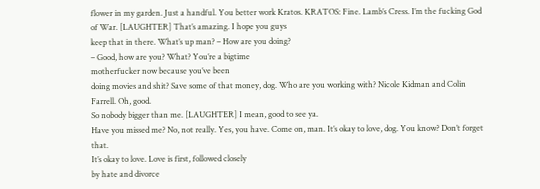flower in my garden. Just a handful. You better work Kratos. KRATOS: Fine. Lamb’s Cress. I’m the fucking God of War. [LAUGHTER] That’s amazing. I hope you guys
keep that in there. What’s up man? – How are you doing?
– Good, how are you? What? You’re a bigtime
motherfucker now because you’ve been
doing movies and shit? Save some of that money, dog. Who are you working with? Nicole Kidman and Colin Farrell. Oh, good.
So nobody bigger than me. [LAUGHTER] I mean, good to see ya.
Have you missed me? No, not really. Yes, you have. Come on, man. It’s okay to love, dog. You know? Don’t forget that.
It’s okay to love. Love is first, followed closely
by hate and divorce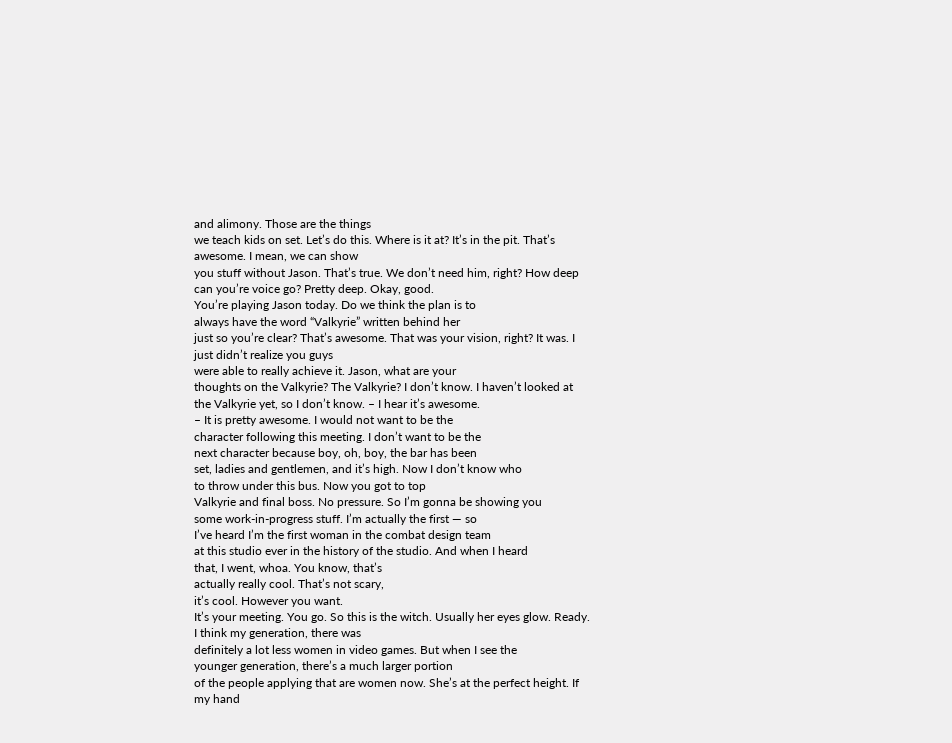and alimony. Those are the things
we teach kids on set. Let’s do this. Where is it at? It’s in the pit. That’s awesome. I mean, we can show
you stuff without Jason. That’s true. We don’t need him, right? How deep can you’re voice go? Pretty deep. Okay, good.
You’re playing Jason today. Do we think the plan is to
always have the word “Valkyrie” written behind her
just so you’re clear? That’s awesome. That was your vision, right? It was. I just didn’t realize you guys
were able to really achieve it. Jason, what are your
thoughts on the Valkyrie? The Valkyrie? I don’t know. I haven’t looked at
the Valkyrie yet, so I don’t know. – I hear it’s awesome.
– It is pretty awesome. I would not want to be the
character following this meeting. I don’t want to be the
next character because boy, oh, boy, the bar has been
set, ladies and gentlemen, and it’s high. Now I don’t know who
to throw under this bus. Now you got to top
Valkyrie and final boss. No pressure. So I’m gonna be showing you
some work-in-progress stuff. I’m actually the first — so
I’ve heard I’m the first woman in the combat design team
at this studio ever in the history of the studio. And when I heard
that, I went, whoa. You know, that’s
actually really cool. That’s not scary,
it’s cool. However you want.
It’s your meeting. You go. So this is the witch. Usually her eyes glow. Ready. I think my generation, there was
definitely a lot less women in video games. But when I see the
younger generation, there’s a much larger portion
of the people applying that are women now. She’s at the perfect height. If my hand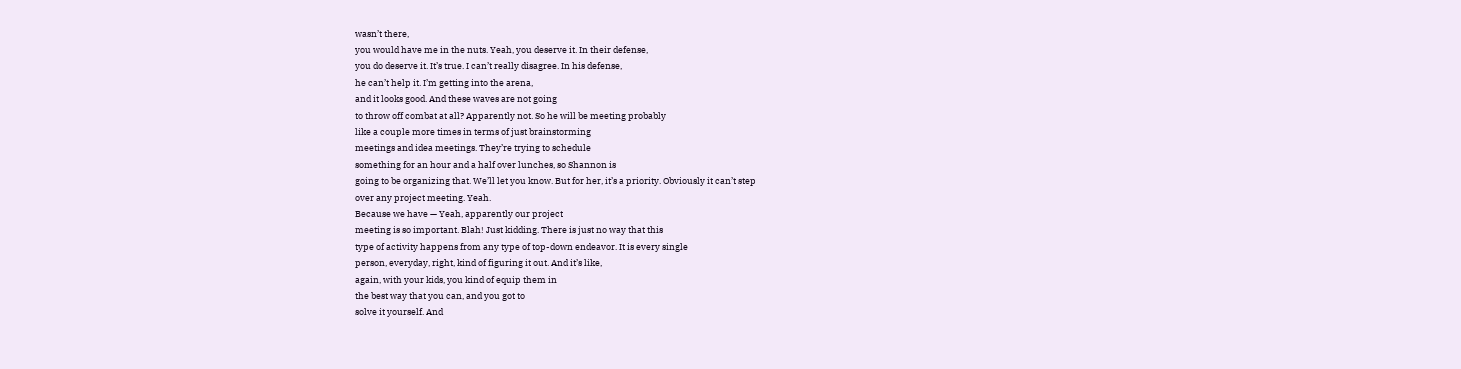wasn’t there,
you would have me in the nuts. Yeah, you deserve it. In their defense,
you do deserve it. It’s true. I can’t really disagree. In his defense,
he can’t help it. I’m getting into the arena,
and it looks good. And these waves are not going
to throw off combat at all? Apparently not. So he will be meeting probably
like a couple more times in terms of just brainstorming
meetings and idea meetings. They’re trying to schedule
something for an hour and a half over lunches, so Shannon is
going to be organizing that. We’ll let you know. But for her, it’s a priority. Obviously it can’t step
over any project meeting. Yeah.
Because we have — Yeah, apparently our project
meeting is so important. Blah! Just kidding. There is just no way that this
type of activity happens from any type of top-down endeavor. It is every single
person, everyday, right, kind of figuring it out. And it’s like,
again, with your kids, you kind of equip them in
the best way that you can, and you got to
solve it yourself. And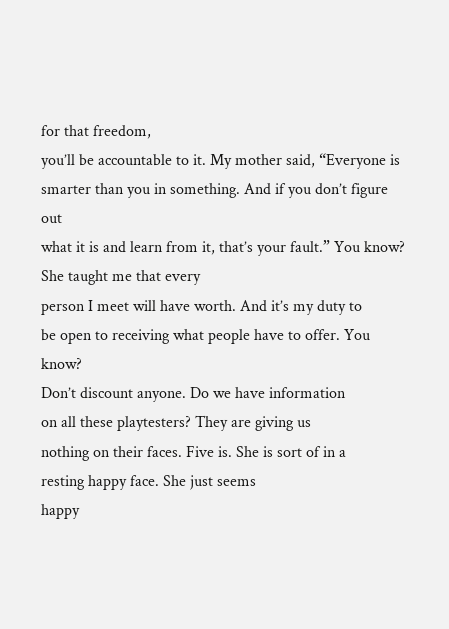for that freedom,
you’ll be accountable to it. My mother said, “Everyone is
smarter than you in something. And if you don’t figure out
what it is and learn from it, that’s your fault.” You know? She taught me that every
person I meet will have worth. And it’s my duty to
be open to receiving what people have to offer. You know?
Don’t discount anyone. Do we have information
on all these playtesters? They are giving us
nothing on their faces. Five is. She is sort of in a
resting happy face. She just seems
happy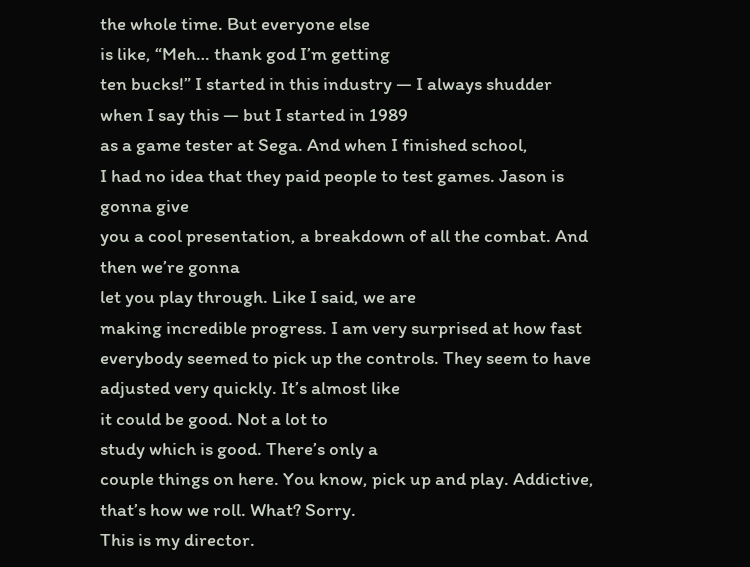the whole time. But everyone else
is like, “Meh… thank god I’m getting
ten bucks!” I started in this industry — I always shudder
when I say this — but I started in 1989
as a game tester at Sega. And when I finished school,
I had no idea that they paid people to test games. Jason is gonna give
you a cool presentation, a breakdown of all the combat. And then we’re gonna
let you play through. Like I said, we are
making incredible progress. I am very surprised at how fast
everybody seemed to pick up the controls. They seem to have
adjusted very quickly. It’s almost like
it could be good. Not a lot to
study which is good. There’s only a
couple things on here. You know, pick up and play. Addictive, that’s how we roll. What? Sorry.
This is my director.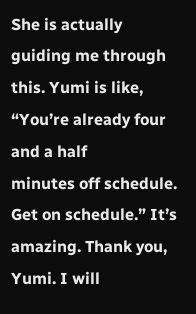She is actually
guiding me through this. Yumi is like, “You’re already four and a half
minutes off schedule. Get on schedule.” It’s amazing. Thank you, Yumi. I will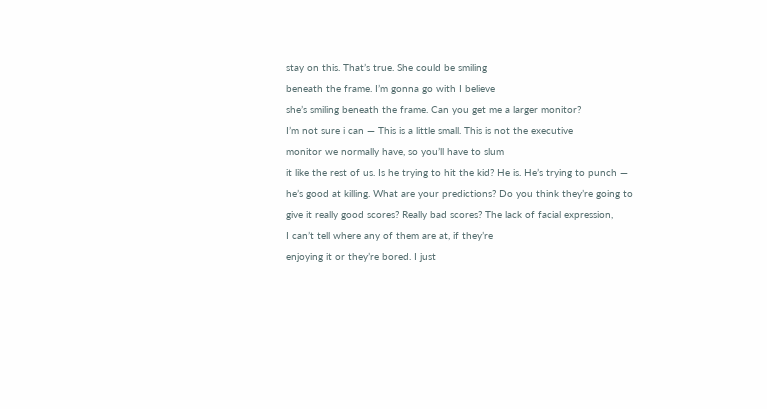stay on this. That’s true. She could be smiling
beneath the frame. I’m gonna go with I believe
she’s smiling beneath the frame. Can you get me a larger monitor?
I’m not sure i can — This is a little small. This is not the executive
monitor we normally have, so you’ll have to slum
it like the rest of us. Is he trying to hit the kid? He is. He’s trying to punch —
he’s good at killing. What are your predictions? Do you think they’re going to
give it really good scores? Really bad scores? The lack of facial expression,
I can’t tell where any of them are at, if they’re
enjoying it or they’re bored. I just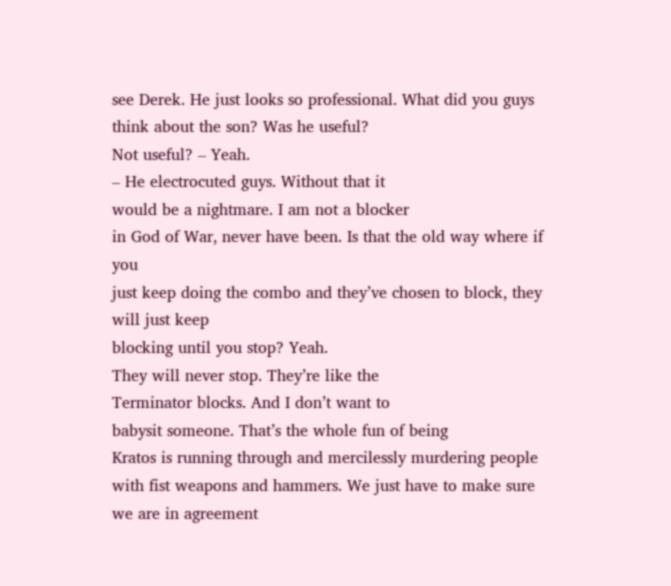see Derek. He just looks so professional. What did you guys
think about the son? Was he useful?
Not useful? – Yeah.
– He electrocuted guys. Without that it
would be a nightmare. I am not a blocker
in God of War, never have been. Is that the old way where if you
just keep doing the combo and they’ve chosen to block, they will just keep
blocking until you stop? Yeah.
They will never stop. They’re like the
Terminator blocks. And I don’t want to
babysit someone. That’s the whole fun of being
Kratos is running through and mercilessly murdering people
with fist weapons and hammers. We just have to make sure
we are in agreement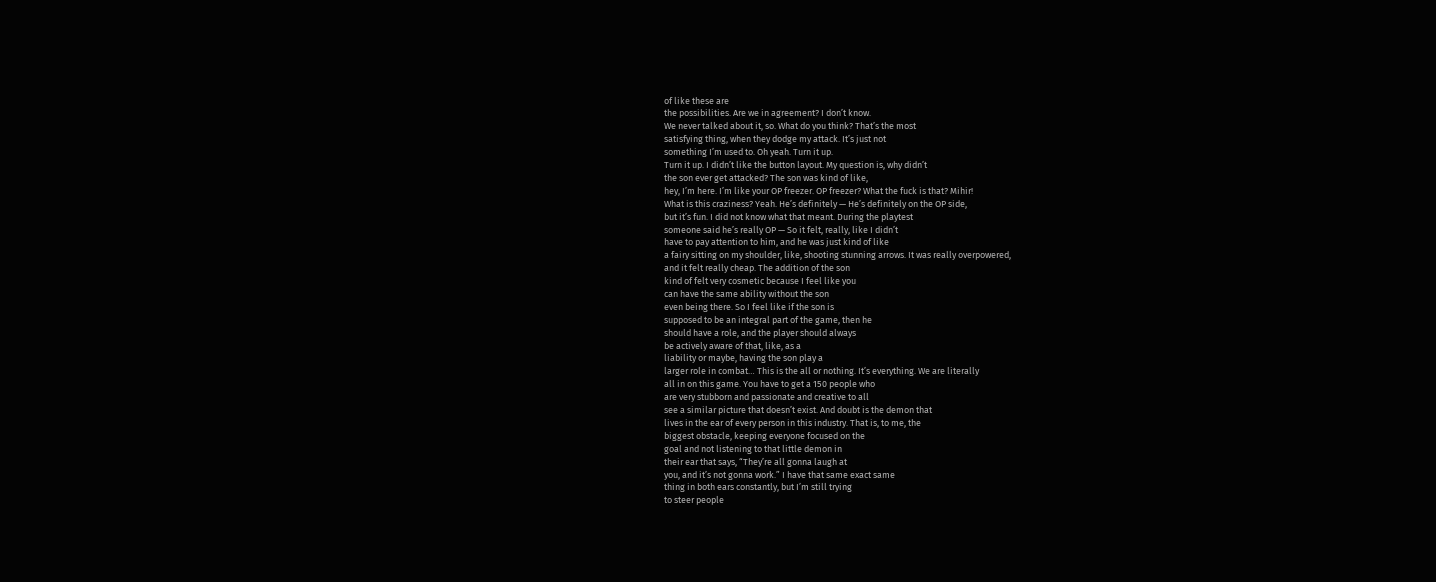of like these are
the possibilities. Are we in agreement? I don’t know.
We never talked about it, so. What do you think? That’s the most
satisfying thing, when they dodge my attack. It’s just not
something I’m used to. Oh yeah. Turn it up.
Turn it up. I didn’t like the button layout. My question is, why didn’t
the son ever get attacked? The son was kind of like,
hey, I’m here. I’m like your OP freezer. OP freezer? What the fuck is that? Mihir!
What is this craziness? Yeah. He’s definitely — He’s definitely on the OP side,
but it’s fun. I did not know what that meant. During the playtest
someone said he’s really OP — So it felt, really, like I didn’t
have to pay attention to him, and he was just kind of like
a fairy sitting on my shoulder, like, shooting stunning arrows. It was really overpowered,
and it felt really cheap. The addition of the son
kind of felt very cosmetic because I feel like you
can have the same ability without the son
even being there. So I feel like if the son is
supposed to be an integral part of the game, then he
should have a role, and the player should always
be actively aware of that, like, as a
liability or maybe, having the son play a
larger role in combat… This is the all or nothing. It’s everything. We are literally
all in on this game. You have to get a 150 people who
are very stubborn and passionate and creative to all
see a similar picture that doesn’t exist. And doubt is the demon that
lives in the ear of every person in this industry. That is, to me, the
biggest obstacle, keeping everyone focused on the
goal and not listening to that little demon in
their ear that says, “They’re all gonna laugh at
you, and it’s not gonna work.” I have that same exact same
thing in both ears constantly, but I’m still trying
to steer people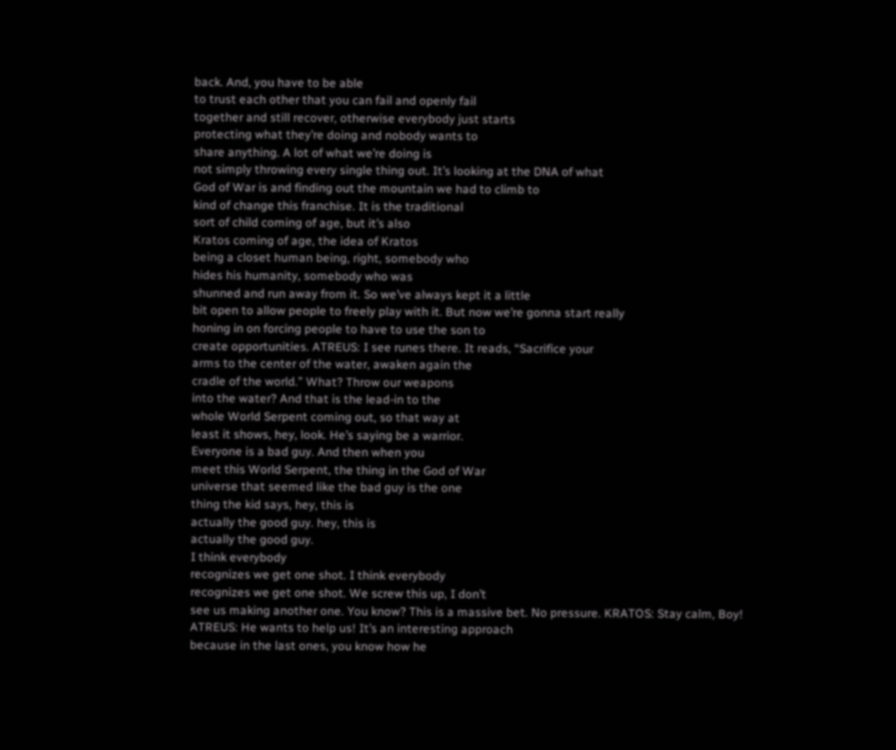back. And, you have to be able
to trust each other that you can fail and openly fail
together and still recover, otherwise everybody just starts
protecting what they’re doing and nobody wants to
share anything. A lot of what we’re doing is
not simply throwing every single thing out. It’s looking at the DNA of what
God of War is and finding out the mountain we had to climb to
kind of change this franchise. It is the traditional
sort of child coming of age, but it’s also
Kratos coming of age, the idea of Kratos
being a closet human being, right, somebody who
hides his humanity, somebody who was
shunned and run away from it. So we’ve always kept it a little
bit open to allow people to freely play with it. But now we’re gonna start really
honing in on forcing people to have to use the son to
create opportunities. ATREUS: I see runes there. It reads, “Sacrifice your
arms to the center of the water, awaken again the
cradle of the world.” What? Throw our weapons
into the water? And that is the lead-in to the
whole World Serpent coming out, so that way at
least it shows, hey, look. He’s saying be a warrior.
Everyone is a bad guy. And then when you
meet this World Serpent, the thing in the God of War
universe that seemed like the bad guy is the one
thing the kid says, hey, this is
actually the good guy. hey, this is
actually the good guy.
I think everybody
recognizes we get one shot. I think everybody
recognizes we get one shot. We screw this up, I don’t
see us making another one. You know? This is a massive bet. No pressure. KRATOS: Stay calm, Boy! ATREUS: He wants to help us! It’s an interesting approach
because in the last ones, you know how he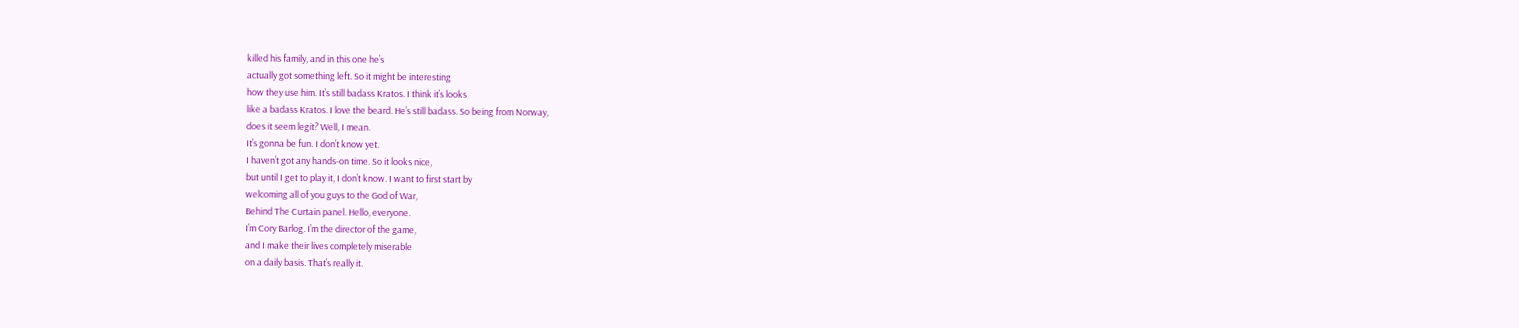killed his family, and in this one he’s
actually got something left. So it might be interesting
how they use him. It’s still badass Kratos. I think it’s looks
like a badass Kratos. I love the beard. He’s still badass. So being from Norway,
does it seem legit? Well, I mean.
It’s gonna be fun. I don’t know yet.
I haven’t got any hands-on time. So it looks nice,
but until I get to play it, I don’t know. I want to first start by
welcoming all of you guys to the God of War,
Behind The Curtain panel. Hello, everyone.
I’m Cory Barlog. I’m the director of the game,
and I make their lives completely miserable
on a daily basis. That’s really it.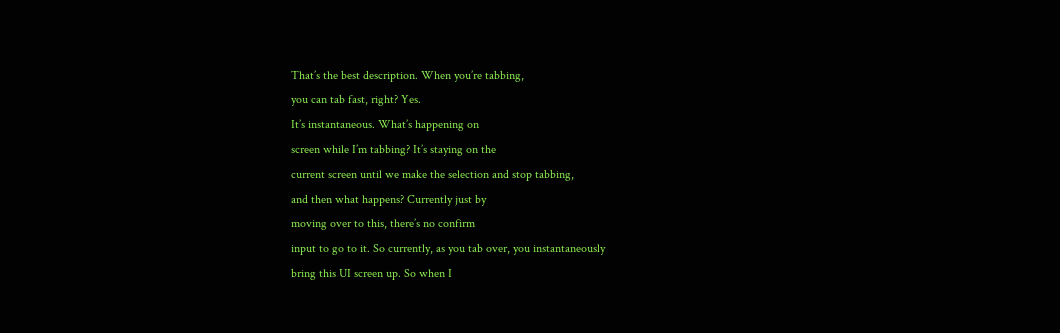That’s the best description. When you’re tabbing,
you can tab fast, right? Yes.
It’s instantaneous. What’s happening on
screen while I’m tabbing? It’s staying on the
current screen until we make the selection and stop tabbing,
and then what happens? Currently just by
moving over to this, there’s no confirm
input to go to it. So currently, as you tab over, you instantaneously
bring this UI screen up. So when I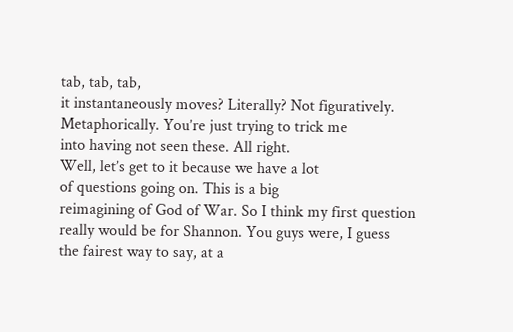tab, tab, tab,
it instantaneously moves? Literally? Not figuratively. Metaphorically. You’re just trying to trick me
into having not seen these. All right.
Well, let’s get to it because we have a lot
of questions going on. This is a big
reimagining of God of War. So I think my first question
really would be for Shannon. You guys were, I guess
the fairest way to say, at a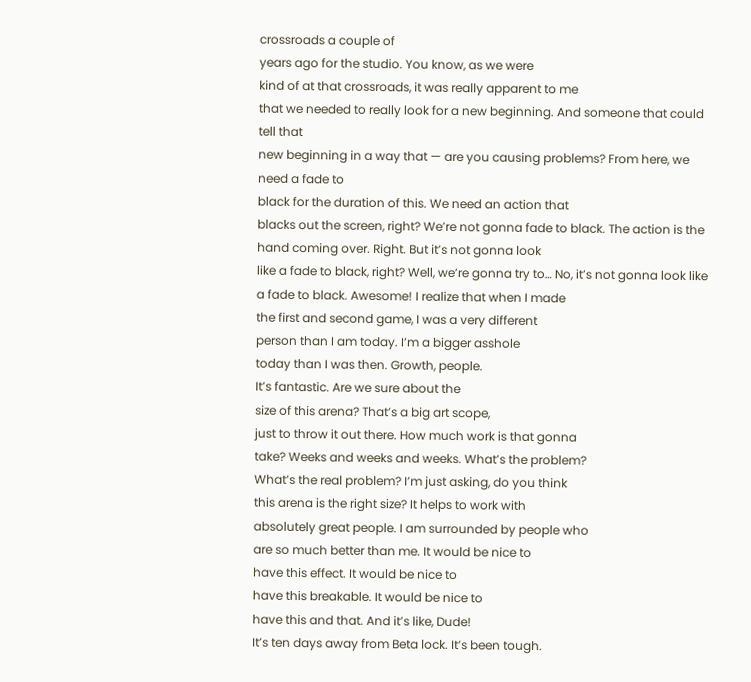crossroads a couple of
years ago for the studio. You know, as we were
kind of at that crossroads, it was really apparent to me
that we needed to really look for a new beginning. And someone that could tell that
new beginning in a way that — are you causing problems? From here, we need a fade to
black for the duration of this. We need an action that
blacks out the screen, right? We’re not gonna fade to black. The action is the
hand coming over. Right. But it’s not gonna look
like a fade to black, right? Well, we’re gonna try to… No, it’s not gonna look like
a fade to black. Awesome! I realize that when I made
the first and second game, I was a very different
person than I am today. I’m a bigger asshole
today than I was then. Growth, people.
It’s fantastic. Are we sure about the
size of this arena? That’s a big art scope,
just to throw it out there. How much work is that gonna
take? Weeks and weeks and weeks. What’s the problem?
What’s the real problem? I’m just asking, do you think
this arena is the right size? It helps to work with
absolutely great people. I am surrounded by people who
are so much better than me. It would be nice to
have this effect. It would be nice to
have this breakable. It would be nice to
have this and that. And it’s like, Dude!
It’s ten days away from Beta lock. It’s been tough.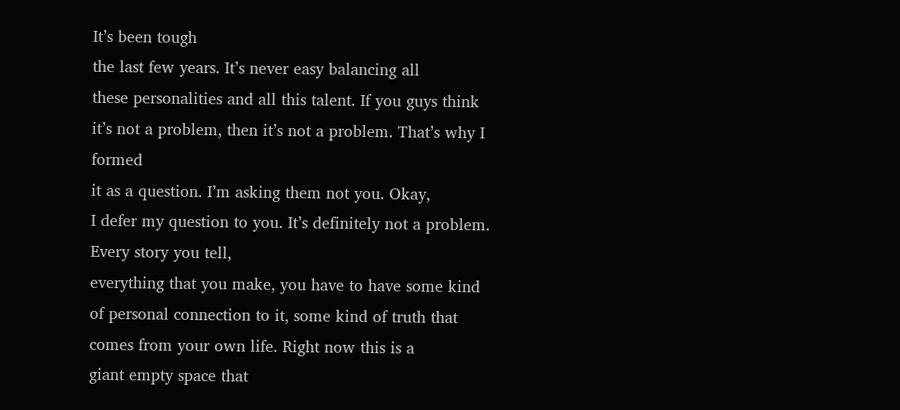It’s been tough
the last few years. It’s never easy balancing all
these personalities and all this talent. If you guys think
it’s not a problem, then it’s not a problem. That’s why I formed
it as a question. I’m asking them not you. Okay,
I defer my question to you. It’s definitely not a problem. Every story you tell,
everything that you make, you have to have some kind
of personal connection to it, some kind of truth that
comes from your own life. Right now this is a
giant empty space that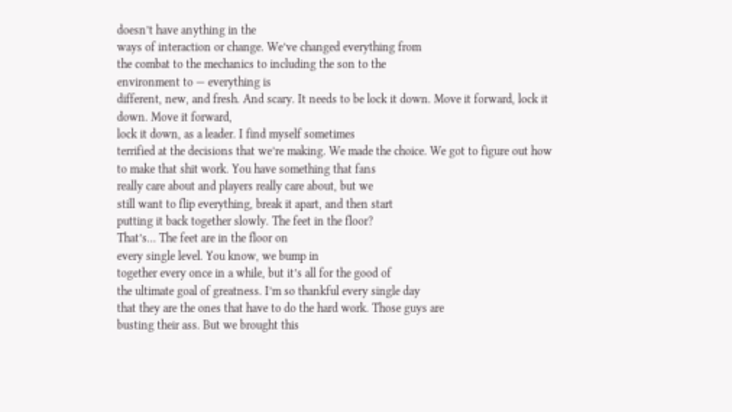doesn’t have anything in the
ways of interaction or change. We’ve changed everything from
the combat to the mechanics to including the son to the
environment to — everything is
different, new, and fresh. And scary. It needs to be lock it down. Move it forward, lock it down. Move it forward,
lock it down, as a leader. I find myself sometimes
terrified at the decisions that we’re making. We made the choice. We got to figure out how
to make that shit work. You have something that fans
really care about and players really care about, but we
still want to flip everything, break it apart, and then start
putting it back together slowly. The feet in the floor?
That’s… The feet are in the floor on
every single level. You know, we bump in
together every once in a while, but it’s all for the good of
the ultimate goal of greatness. I’m so thankful every single day
that they are the ones that have to do the hard work. Those guys are
busting their ass. But we brought this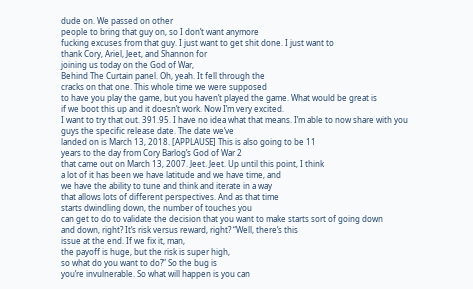dude on. We passed on other
people to bring that guy on, so I don’t want anymore
fucking excuses from that guy. I just want to get shit done. I just want to
thank Cory, Ariel, Jeet, and Shannon for
joining us today on the God of War,
Behind The Curtain panel. Oh, yeah. It fell through the
cracks on that one. This whole time we were supposed
to have you play the game, but you haven’t played the game. What would be great is
if we boot this up and it doesn’t work. Now I’m very excited.
I want to try that out. 391.95. I have no idea what that means. I’m able to now share with you
guys the specific release date. The date we’ve
landed on is March 13, 2018. [APPLAUSE] This is also going to be 11
years to the day from Cory Barlog’s God of War 2
that came out on March 13, 2007. Jeet. Jeet. Up until this point, I think
a lot of it has been we have latitude and we have time, and
we have the ability to tune and think and iterate in a way
that allows lots of different perspectives. And as that time
starts dwindling down, the number of touches you
can get to do to validate the decision that you want to make starts sort of going down
and down, right? It’s risk versus reward, right? “Well, there’s this
issue at the end. If we fix it, man,
the payoff is huge, but the risk is super high,
so what do you want to do?” So the bug is
you’re invulnerable. So what will happen is you can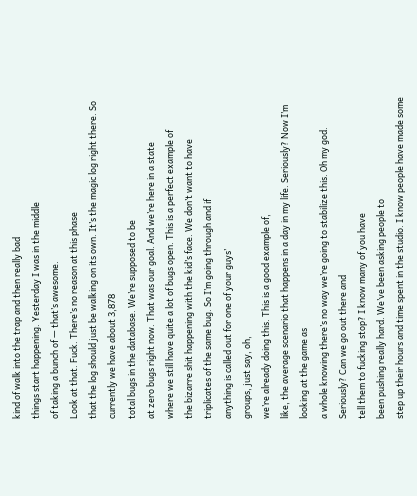kind of walk into the trap and then really bad
things start happening. Yesterday I was in the middle
of taking a bunch of — that’s awesome.
Look at that. Fuck. There’s no reason at this phase
that the log should just be walking on its own. It’s the magic log right there. So currently we have about 3,878
total bugs in the database. We’re supposed to be
at zero bugs right now. That was our goal. And we’re here in a state
where we still have quite a lot of bugs open. This is a perfect example of
the bizarre shit happening with the kid’s face. We don’t want to have
triplicates of the same bug. So I’m going through and if
anything is called out for one of your guys’
groups, just say, oh,
we’re already doing this. This is a good example of,
like, the average scenario that happens in a day in my life. Seriously? Now I’m looking at the game as
a whole knowing there’s no way we’re going to stabilize this. Oh my god.
Seriously? Can we go out there and
tell them to fucking stop? I know many of you have
been pushing really hard. We’ve been asking people to
step up their hours and time spent in the studio. I know people have made some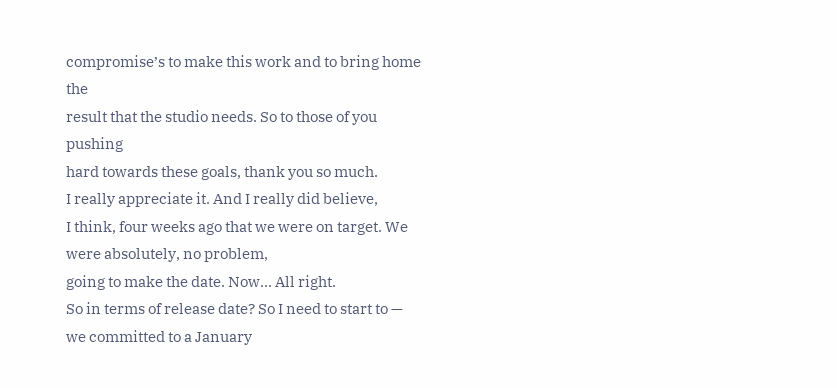compromise’s to make this work and to bring home the
result that the studio needs. So to those of you pushing
hard towards these goals, thank you so much.
I really appreciate it. And I really did believe,
I think, four weeks ago that we were on target. We were absolutely, no problem,
going to make the date. Now… All right.
So in terms of release date? So I need to start to —
we committed to a January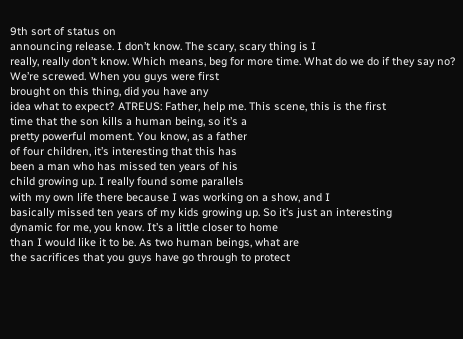9th sort of status on
announcing release. I don’t know. The scary, scary thing is I
really, really don’t know. Which means, beg for more time. What do we do if they say no? We’re screwed. When you guys were first
brought on this thing, did you have any
idea what to expect? ATREUS: Father, help me. This scene, this is the first
time that the son kills a human being, so it’s a
pretty powerful moment. You know, as a father
of four children, it’s interesting that this has
been a man who has missed ten years of his
child growing up. I really found some parallels
with my own life there because I was working on a show, and I
basically missed ten years of my kids growing up. So it’s just an interesting
dynamic for me, you know. It’s a little closer to home
than I would like it to be. As two human beings, what are
the sacrifices that you guys have go through to protect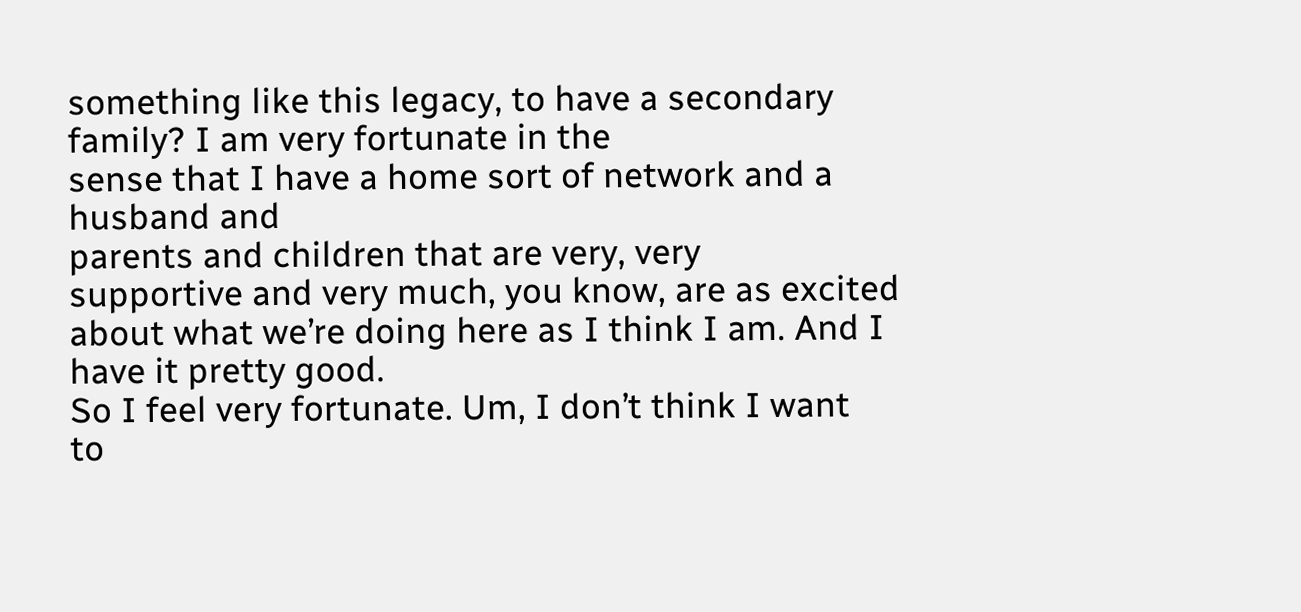something like this legacy, to have a secondary family? I am very fortunate in the
sense that I have a home sort of network and a husband and
parents and children that are very, very
supportive and very much, you know, are as excited
about what we’re doing here as I think I am. And I have it pretty good.
So I feel very fortunate. Um, I don’t think I want
to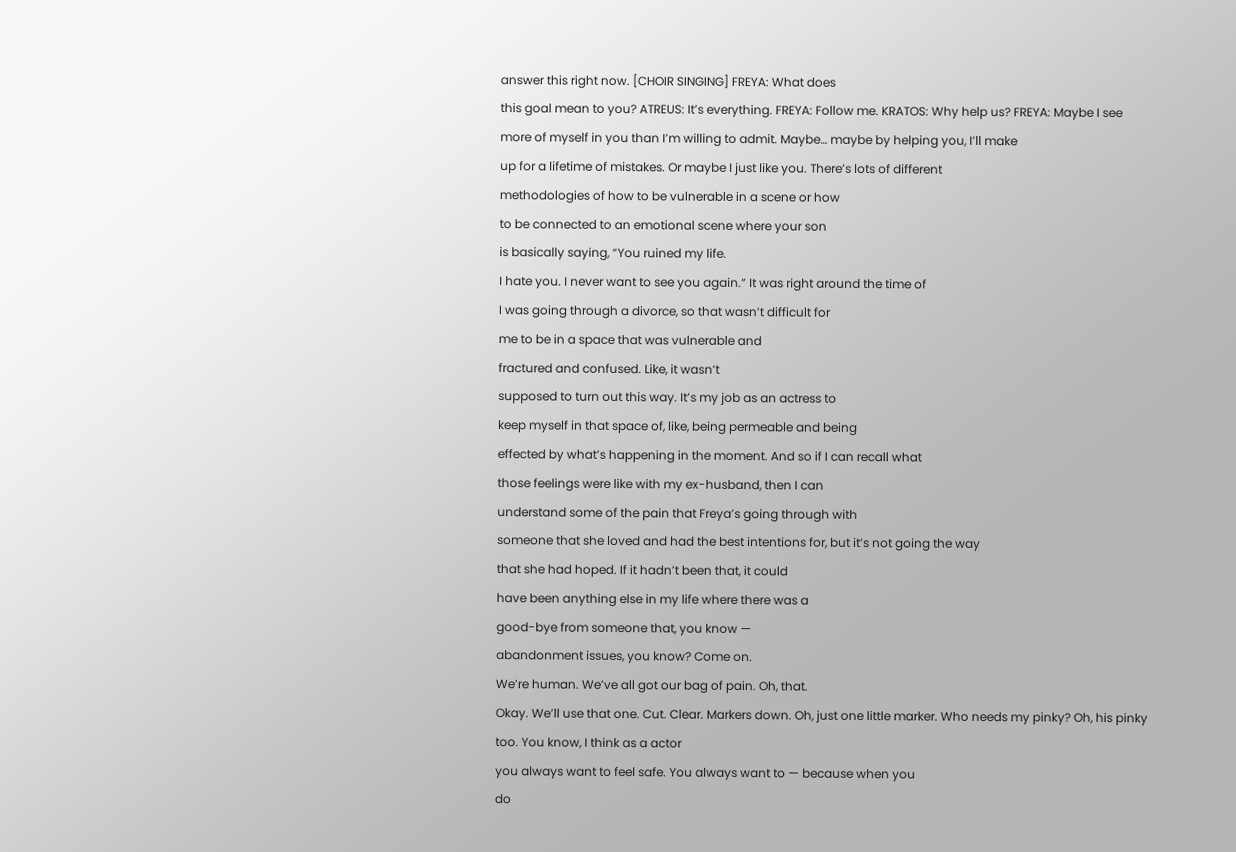answer this right now. [CHOIR SINGING] FREYA: What does
this goal mean to you? ATREUS: It’s everything. FREYA: Follow me. KRATOS: Why help us? FREYA: Maybe I see
more of myself in you than I’m willing to admit. Maybe… maybe by helping you, I’ll make
up for a lifetime of mistakes. Or maybe I just like you. There’s lots of different
methodologies of how to be vulnerable in a scene or how
to be connected to an emotional scene where your son
is basically saying, “You ruined my life.
I hate you. I never want to see you again.” It was right around the time of
I was going through a divorce, so that wasn’t difficult for
me to be in a space that was vulnerable and
fractured and confused. Like, it wasn’t
supposed to turn out this way. It’s my job as an actress to
keep myself in that space of, like, being permeable and being
effected by what’s happening in the moment. And so if I can recall what
those feelings were like with my ex-husband, then I can
understand some of the pain that Freya’s going through with
someone that she loved and had the best intentions for, but it’s not going the way
that she had hoped. If it hadn’t been that, it could
have been anything else in my life where there was a
good-bye from someone that, you know —
abandonment issues, you know? Come on.
We’re human. We’ve all got our bag of pain. Oh, that.
Okay. We’ll use that one. Cut. Clear. Markers down. Oh, just one little marker. Who needs my pinky? Oh, his pinky too. You know, I think as a actor
you always want to feel safe. You always want to — because when you
do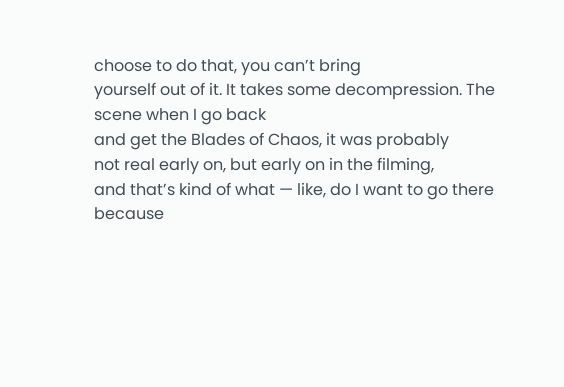choose to do that, you can’t bring
yourself out of it. It takes some decompression. The scene when I go back
and get the Blades of Chaos, it was probably
not real early on, but early on in the filming,
and that’s kind of what — like, do I want to go there
because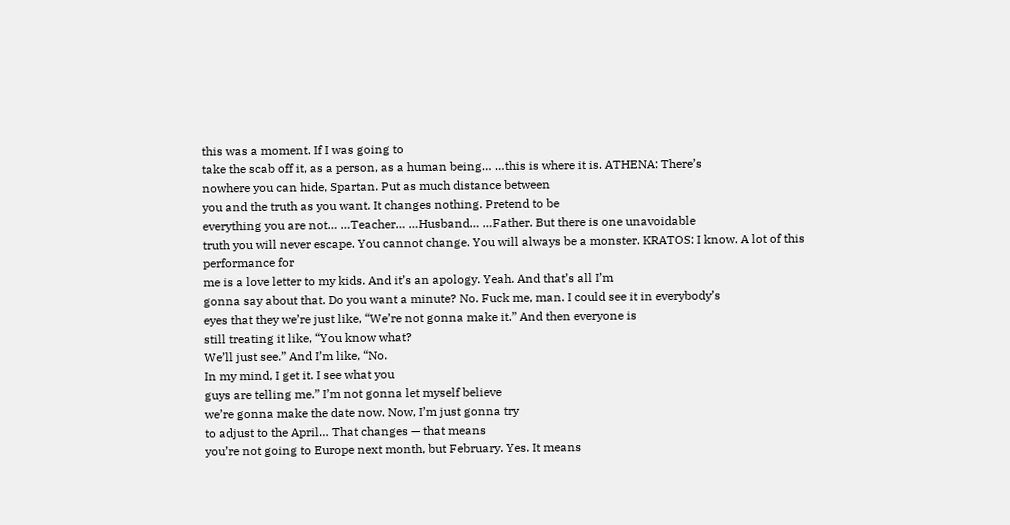this was a moment. If I was going to
take the scab off it, as a person, as a human being… …this is where it is. ATHENA: There’s
nowhere you can hide, Spartan. Put as much distance between
you and the truth as you want. It changes nothing. Pretend to be
everything you are not… …Teacher… …Husband… …Father. But there is one unavoidable
truth you will never escape. You cannot change. You will always be a monster. KRATOS: I know. A lot of this performance for
me is a love letter to my kids. And it’s an apology. Yeah. And that’s all I’m
gonna say about that. Do you want a minute? No. Fuck me, man. I could see it in everybody’s
eyes that they we’re just like, “We’re not gonna make it.” And then everyone is
still treating it like, “You know what?
We’ll just see.” And I’m like, “No.
In my mind, I get it. I see what you
guys are telling me.” I’m not gonna let myself believe
we’re gonna make the date now. Now, I’m just gonna try
to adjust to the April… That changes — that means
you’re not going to Europe next month, but February. Yes. It means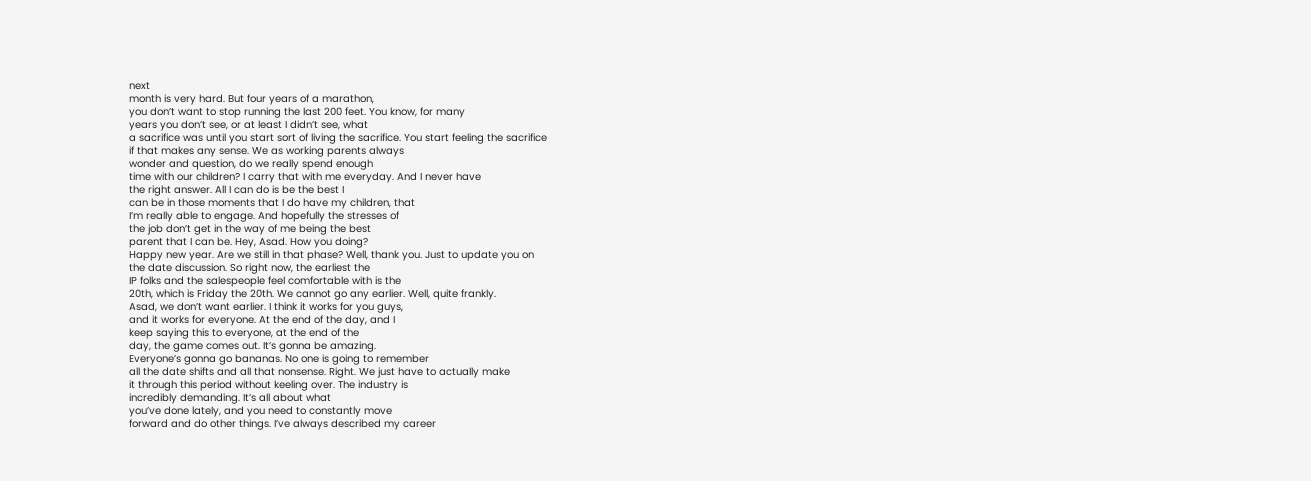next
month is very hard. But four years of a marathon,
you don’t want to stop running the last 200 feet. You know, for many
years you don’t see, or at least I didn’t see, what
a sacrifice was until you start sort of living the sacrifice. You start feeling the sacrifice
if that makes any sense. We as working parents always
wonder and question, do we really spend enough
time with our children? I carry that with me everyday. And I never have
the right answer. All I can do is be the best I
can be in those moments that I do have my children, that
I’m really able to engage. And hopefully the stresses of
the job don’t get in the way of me being the best
parent that I can be. Hey, Asad. How you doing?
Happy new year. Are we still in that phase? Well, thank you. Just to update you on
the date discussion. So right now, the earliest the
IP folks and the salespeople feel comfortable with is the
20th, which is Friday the 20th. We cannot go any earlier. Well, quite frankly.
Asad, we don’t want earlier. I think it works for you guys,
and it works for everyone. At the end of the day, and I
keep saying this to everyone, at the end of the
day, the game comes out. It’s gonna be amazing.
Everyone’s gonna go bananas. No one is going to remember
all the date shifts and all that nonsense. Right. We just have to actually make
it through this period without keeling over. The industry is
incredibly demanding. It’s all about what
you’ve done lately, and you need to constantly move
forward and do other things. I’ve always described my career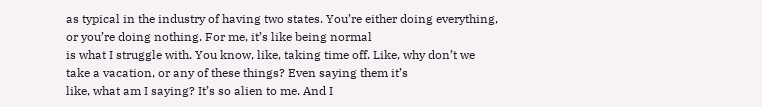as typical in the industry of having two states. You’re either doing everything,
or you’re doing nothing. For me, it’s like being normal
is what I struggle with. You know, like, taking time off. Like, why don’t we
take a vacation, or any of these things? Even saying them it’s
like, what am I saying? It’s so alien to me. And I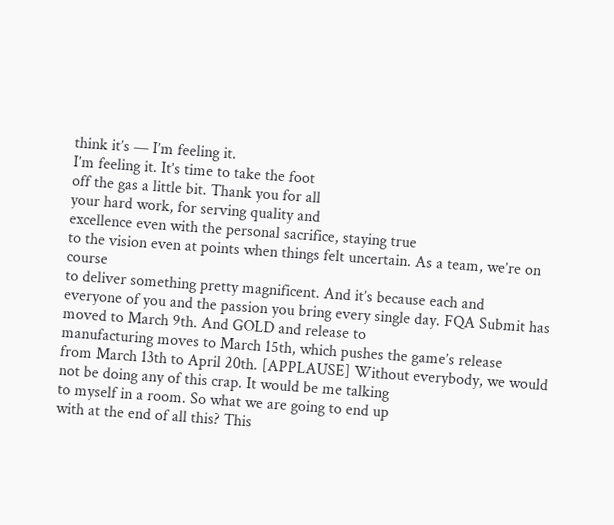think it’s — I’m feeling it.
I’m feeling it. It’s time to take the foot
off the gas a little bit. Thank you for all
your hard work, for serving quality and
excellence even with the personal sacrifice, staying true
to the vision even at points when things felt uncertain. As a team, we’re on course
to deliver something pretty magnificent. And it’s because each and
everyone of you and the passion you bring every single day. FQA Submit has
moved to March 9th. And GOLD and release to
manufacturing moves to March 15th, which pushes the game’s release
from March 13th to April 20th. [APPLAUSE] Without everybody, we would
not be doing any of this crap. It would be me talking
to myself in a room. So what we are going to end up
with at the end of all this? This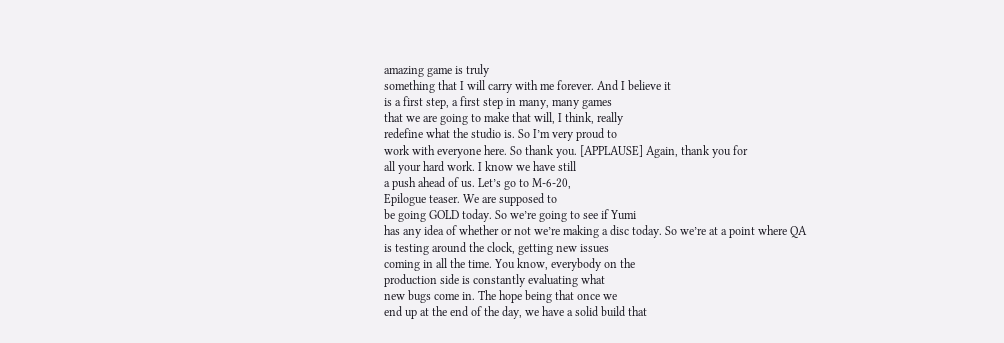amazing game is truly
something that I will carry with me forever. And I believe it
is a first step, a first step in many, many games
that we are going to make that will, I think, really
redefine what the studio is. So I’m very proud to
work with everyone here. So thank you. [APPLAUSE] Again, thank you for
all your hard work. I know we have still
a push ahead of us. Let’s go to M-6-20,
Epilogue teaser. We are supposed to
be going GOLD today. So we’re going to see if Yumi
has any idea of whether or not we’re making a disc today. So we’re at a point where QA
is testing around the clock, getting new issues
coming in all the time. You know, everybody on the
production side is constantly evaluating what
new bugs come in. The hope being that once we
end up at the end of the day, we have a solid build that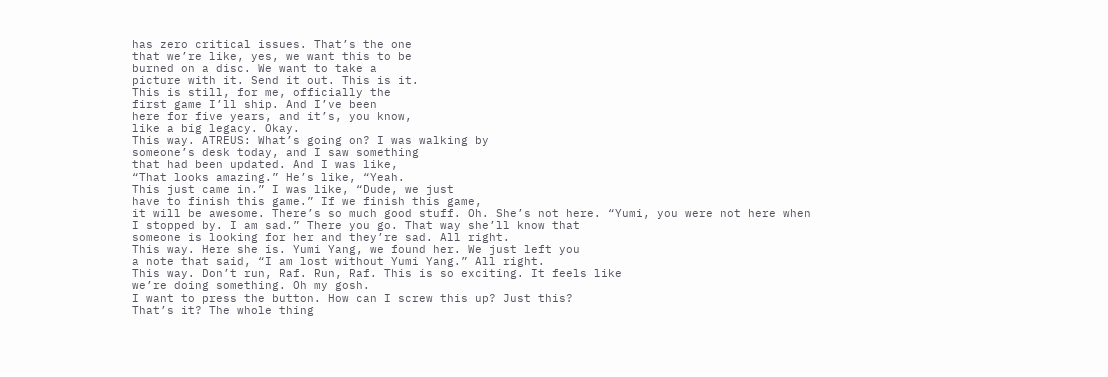has zero critical issues. That’s the one
that we’re like, yes, we want this to be
burned on a disc. We want to take a
picture with it. Send it out. This is it.
This is still, for me, officially the
first game I’ll ship. And I’ve been
here for five years, and it’s, you know,
like a big legacy. Okay.
This way. ATREUS: What’s going on? I was walking by
someone’s desk today, and I saw something
that had been updated. And I was like,
“That looks amazing.” He’s like, “Yeah.
This just came in.” I was like, “Dude, we just
have to finish this game.” If we finish this game,
it will be awesome. There’s so much good stuff. Oh. She’s not here. “Yumi, you were not here when
I stopped by. I am sad.” There you go. That way she’ll know that
someone is looking for her and they’re sad. All right.
This way. Here she is. Yumi Yang, we found her. We just left you
a note that said, “I am lost without Yumi Yang.” All right.
This way. Don’t run, Raf. Run, Raf. This is so exciting. It feels like
we’re doing something. Oh my gosh.
I want to press the button. How can I screw this up? Just this?
That’s it? The whole thing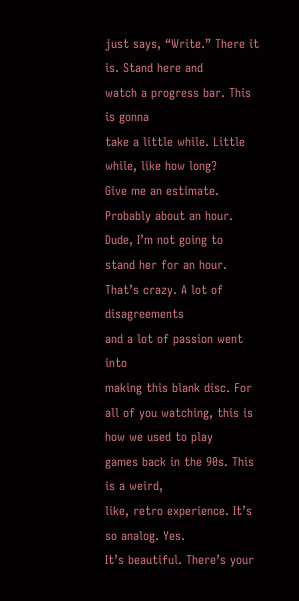just says, “Write.” There it is. Stand here and
watch a progress bar. This is gonna
take a little while. Little while, like how long?
Give me an estimate. Probably about an hour. Dude, I’m not going to
stand her for an hour. That’s crazy. A lot of disagreements
and a lot of passion went into
making this blank disc. For all of you watching, this is how we used to play
games back in the 90s. This is a weird,
like, retro experience. It’s so analog. Yes.
It’s beautiful. There’s your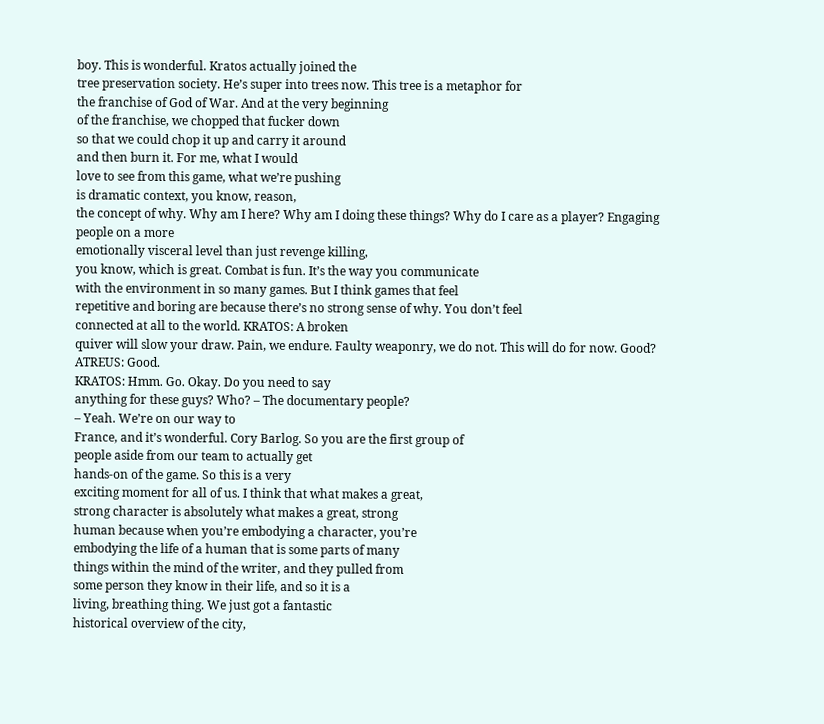boy. This is wonderful. Kratos actually joined the
tree preservation society. He’s super into trees now. This tree is a metaphor for
the franchise of God of War. And at the very beginning
of the franchise, we chopped that fucker down
so that we could chop it up and carry it around
and then burn it. For me, what I would
love to see from this game, what we’re pushing
is dramatic context, you know, reason,
the concept of why. Why am I here? Why am I doing these things? Why do I care as a player? Engaging people on a more
emotionally visceral level than just revenge killing,
you know, which is great. Combat is fun. It’s the way you communicate
with the environment in so many games. But I think games that feel
repetitive and boring are because there’s no strong sense of why. You don’t feel
connected at all to the world. KRATOS: A broken
quiver will slow your draw. Pain, we endure. Faulty weaponry, we do not. This will do for now. Good? ATREUS: Good.
KRATOS: Hmm. Go. Okay. Do you need to say
anything for these guys? Who? – The documentary people?
– Yeah. We’re on our way to
France, and it’s wonderful. Cory Barlog. So you are the first group of
people aside from our team to actually get
hands-on of the game. So this is a very
exciting moment for all of us. I think that what makes a great,
strong character is absolutely what makes a great, strong
human because when you’re embodying a character, you’re
embodying the life of a human that is some parts of many
things within the mind of the writer, and they pulled from
some person they know in their life, and so it is a
living, breathing thing. We just got a fantastic
historical overview of the city,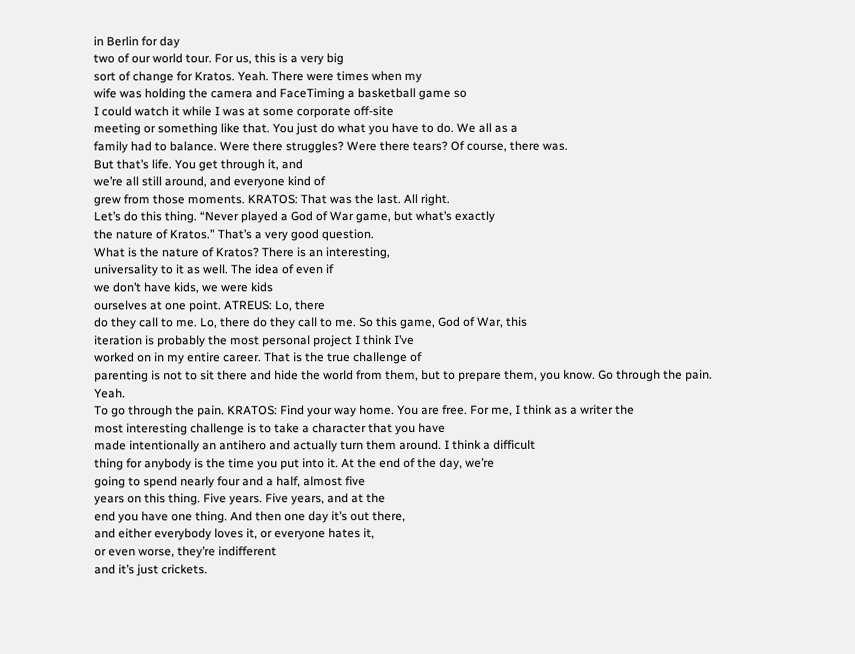in Berlin for day
two of our world tour. For us, this is a very big
sort of change for Kratos. Yeah. There were times when my
wife was holding the camera and FaceTiming a basketball game so
I could watch it while I was at some corporate off-site
meeting or something like that. You just do what you have to do. We all as a
family had to balance. Were there struggles? Were there tears? Of course, there was.
But that’s life. You get through it, and
we’re all still around, and everyone kind of
grew from those moments. KRATOS: That was the last. All right.
Let’s do this thing. “Never played a God of War game, but what’s exactly
the nature of Kratos.” That’s a very good question.
What is the nature of Kratos? There is an interesting,
universality to it as well. The idea of even if
we don’t have kids, we were kids
ourselves at one point. ATREUS: Lo, there
do they call to me. Lo, there do they call to me. So this game, God of War, this
iteration is probably the most personal project I think I’ve
worked on in my entire career. That is the true challenge of
parenting is not to sit there and hide the world from them, but to prepare them, you know. Go through the pain. Yeah.
To go through the pain. KRATOS: Find your way home. You are free. For me, I think as a writer the
most interesting challenge is to take a character that you have
made intentionally an antihero and actually turn them around. I think a difficult
thing for anybody is the time you put into it. At the end of the day, we’re
going to spend nearly four and a half, almost five
years on this thing. Five years. Five years, and at the
end you have one thing. And then one day it’s out there,
and either everybody loves it, or everyone hates it,
or even worse, they’re indifferent
and it’s just crickets.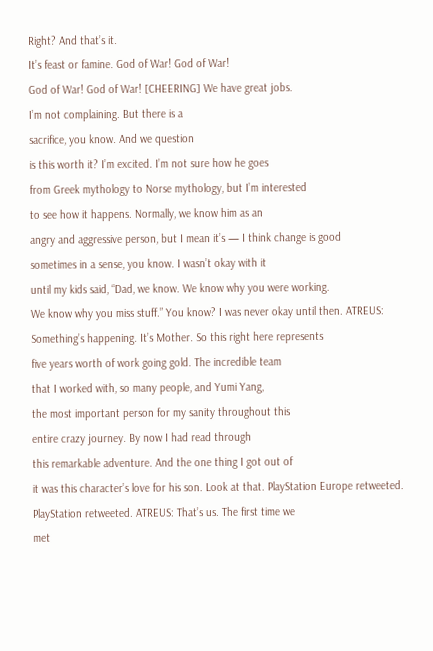Right? And that’s it.
It’s feast or famine. God of War! God of War!
God of War! God of War! [CHEERING] We have great jobs.
I’m not complaining. But there is a
sacrifice, you know. And we question
is this worth it? I’m excited. I’m not sure how he goes
from Greek mythology to Norse mythology, but I’m interested
to see how it happens. Normally, we know him as an
angry and aggressive person, but I mean it’s — I think change is good
sometimes in a sense, you know. I wasn’t okay with it
until my kids said, “Dad, we know. We know why you were working.
We know why you miss stuff.” You know? I was never okay until then. ATREUS: Something’s happening. It’s Mother. So this right here represents
five years worth of work going gold. The incredible team
that I worked with, so many people, and Yumi Yang,
the most important person for my sanity throughout this
entire crazy journey. By now I had read through
this remarkable adventure. And the one thing I got out of
it was this character’s love for his son. Look at that. PlayStation Europe retweeted.
PlayStation retweeted. ATREUS: That’s us. The first time we
met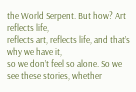the World Serpent. But how? Art reflects life,
reflects art, reflects life, and that’s why we have it,
so we don’t feel so alone. So we see these stories, whether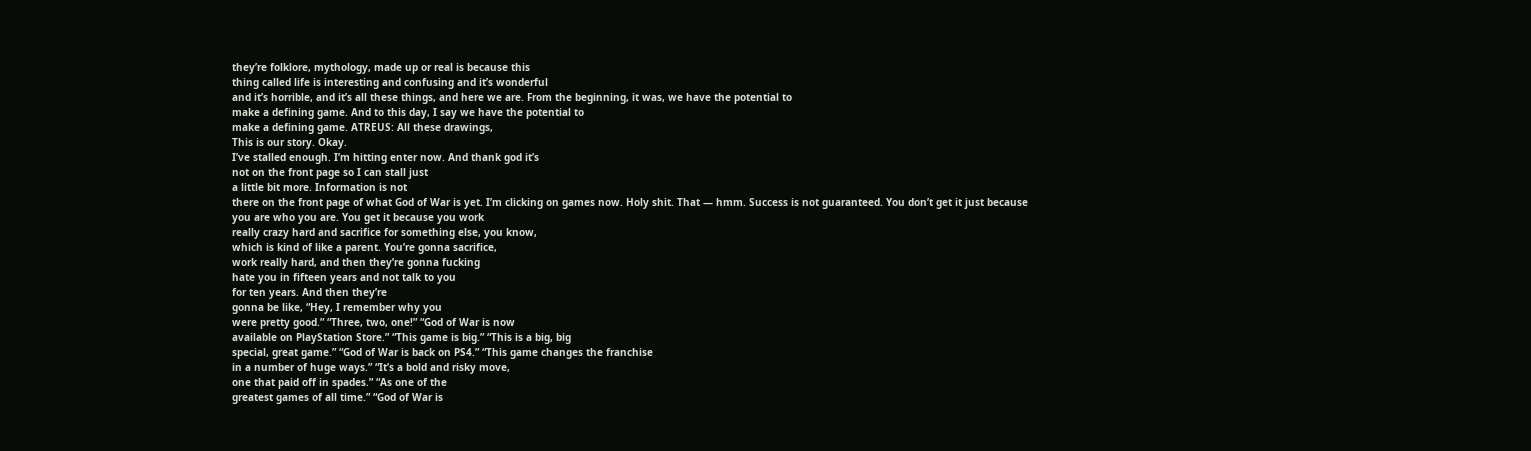they’re folklore, mythology, made up or real is because this
thing called life is interesting and confusing and it’s wonderful
and it’s horrible, and it’s all these things, and here we are. From the beginning, it was, we have the potential to
make a defining game. And to this day, I say we have the potential to
make a defining game. ATREUS: All these drawings,
This is our story. Okay.
I’ve stalled enough. I’m hitting enter now. And thank god it’s
not on the front page so I can stall just
a little bit more. Information is not
there on the front page of what God of War is yet. I’m clicking on games now. Holy shit. That — hmm. Success is not guaranteed. You don’t get it just because
you are who you are. You get it because you work
really crazy hard and sacrifice for something else, you know,
which is kind of like a parent. You’re gonna sacrifice,
work really hard, and then they’re gonna fucking
hate you in fifteen years and not talk to you
for ten years. And then they’re
gonna be like, “Hey, I remember why you
were pretty good.” “Three, two, one!” “God of War is now
available on PlayStation Store.” “This game is big.” “This is a big, big
special, great game.” “God of War is back on PS4.” “This game changes the franchise
in a number of huge ways.” “It’s a bold and risky move,
one that paid off in spades.” “As one of the
greatest games of all time.” “God of War is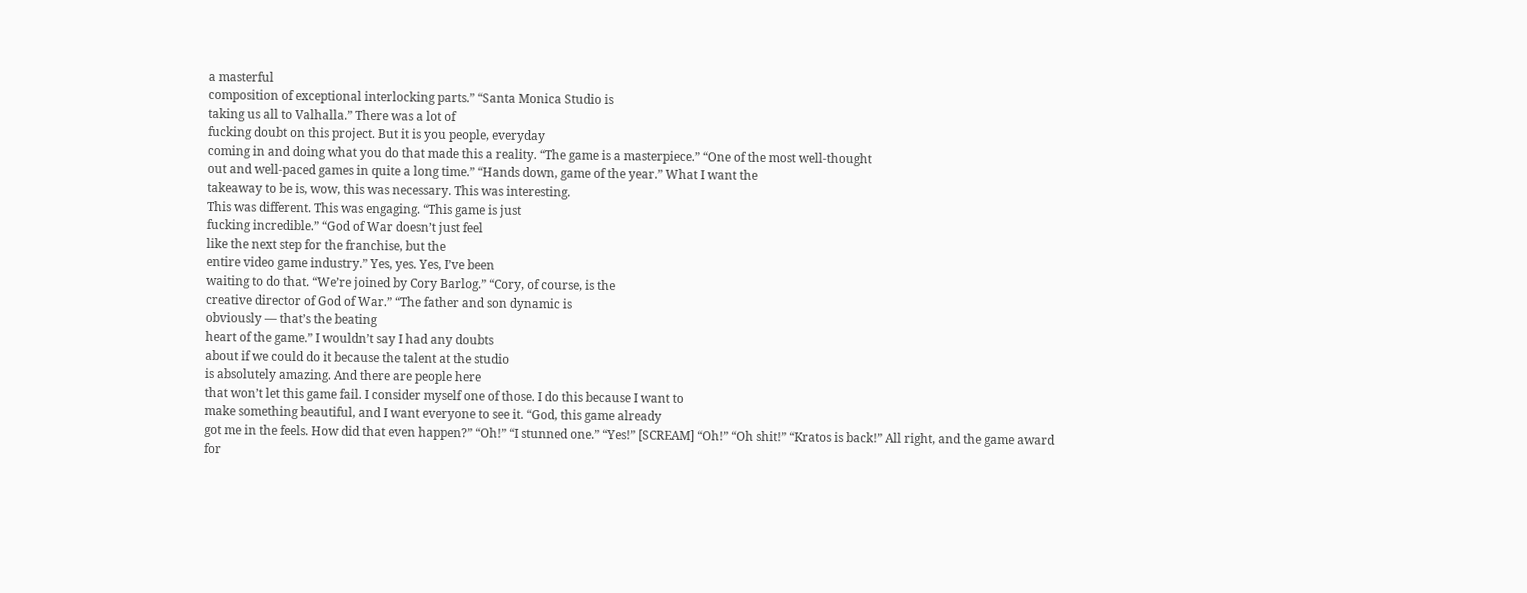a masterful
composition of exceptional interlocking parts.” “Santa Monica Studio is
taking us all to Valhalla.” There was a lot of
fucking doubt on this project. But it is you people, everyday
coming in and doing what you do that made this a reality. “The game is a masterpiece.” “One of the most well-thought
out and well-paced games in quite a long time.” “Hands down, game of the year.” What I want the
takeaway to be is, wow, this was necessary. This was interesting.
This was different. This was engaging. “This game is just
fucking incredible.” “God of War doesn’t just feel
like the next step for the franchise, but the
entire video game industry.” Yes, yes. Yes, I’ve been
waiting to do that. “We’re joined by Cory Barlog.” “Cory, of course, is the
creative director of God of War.” “The father and son dynamic is
obviously — that’s the beating
heart of the game.” I wouldn’t say I had any doubts
about if we could do it because the talent at the studio
is absolutely amazing. And there are people here
that won’t let this game fail. I consider myself one of those. I do this because I want to
make something beautiful, and I want everyone to see it. “God, this game already
got me in the feels. How did that even happen?” “Oh!” “I stunned one.” “Yes!” [SCREAM] “Oh!” “Oh shit!” “Kratos is back!” All right, and the game award
for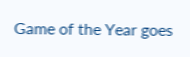Game of the Year goes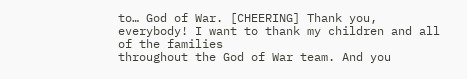to… God of War. [CHEERING] Thank you, everybody! I want to thank my children and all of the families
throughout the God of War team. And you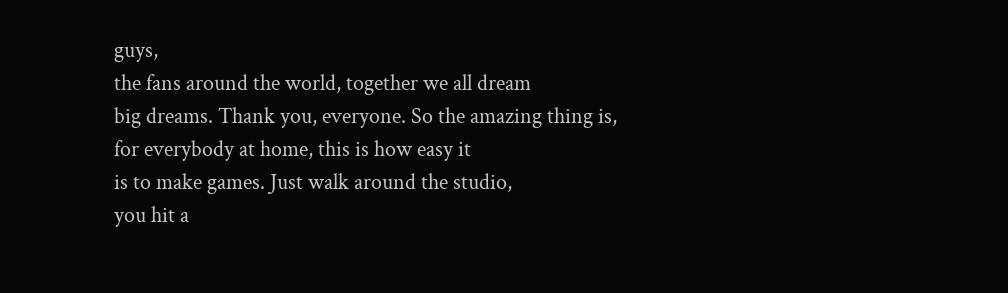guys,
the fans around the world, together we all dream
big dreams. Thank you, everyone. So the amazing thing is,
for everybody at home, this is how easy it
is to make games. Just walk around the studio,
you hit a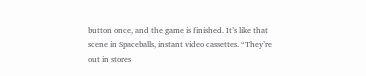button once, and the game is finished. It’s like that
scene in Spaceballs, instant video cassettes. “They’re out in stores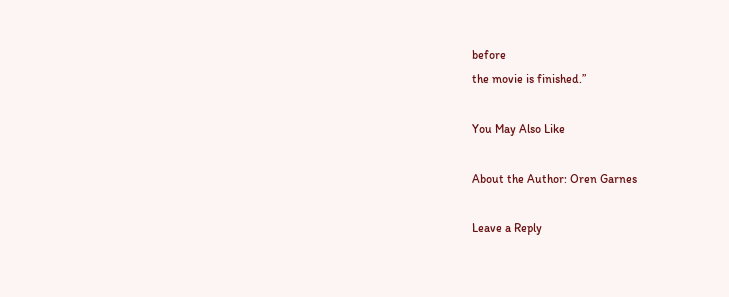before
the movie is finished.”

You May Also Like

About the Author: Oren Garnes

Leave a Reply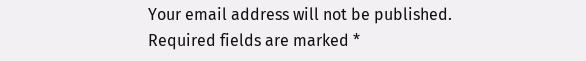Your email address will not be published. Required fields are marked *